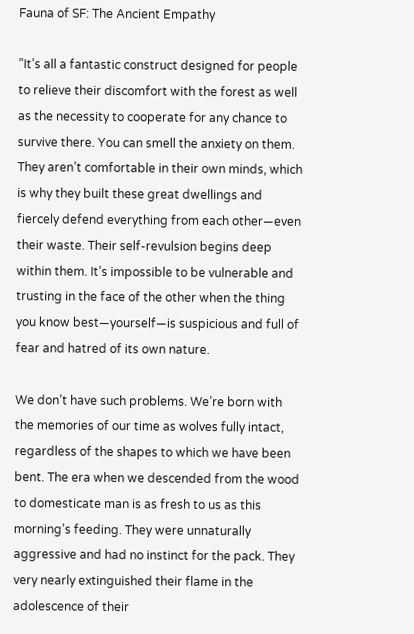Fauna of SF: The Ancient Empathy

”It’s all a fantastic construct designed for people to relieve their discomfort with the forest as well as the necessity to cooperate for any chance to survive there. You can smell the anxiety on them. They aren’t comfortable in their own minds, which is why they built these great dwellings and fiercely defend everything from each other—even their waste. Their self-revulsion begins deep within them. It’s impossible to be vulnerable and trusting in the face of the other when the thing you know best—yourself—is suspicious and full of fear and hatred of its own nature.

We don’t have such problems. We’re born with the memories of our time as wolves fully intact, regardless of the shapes to which we have been bent. The era when we descended from the wood to domesticate man is as fresh to us as this morning’s feeding. They were unnaturally aggressive and had no instinct for the pack. They very nearly extinguished their flame in the adolescence of their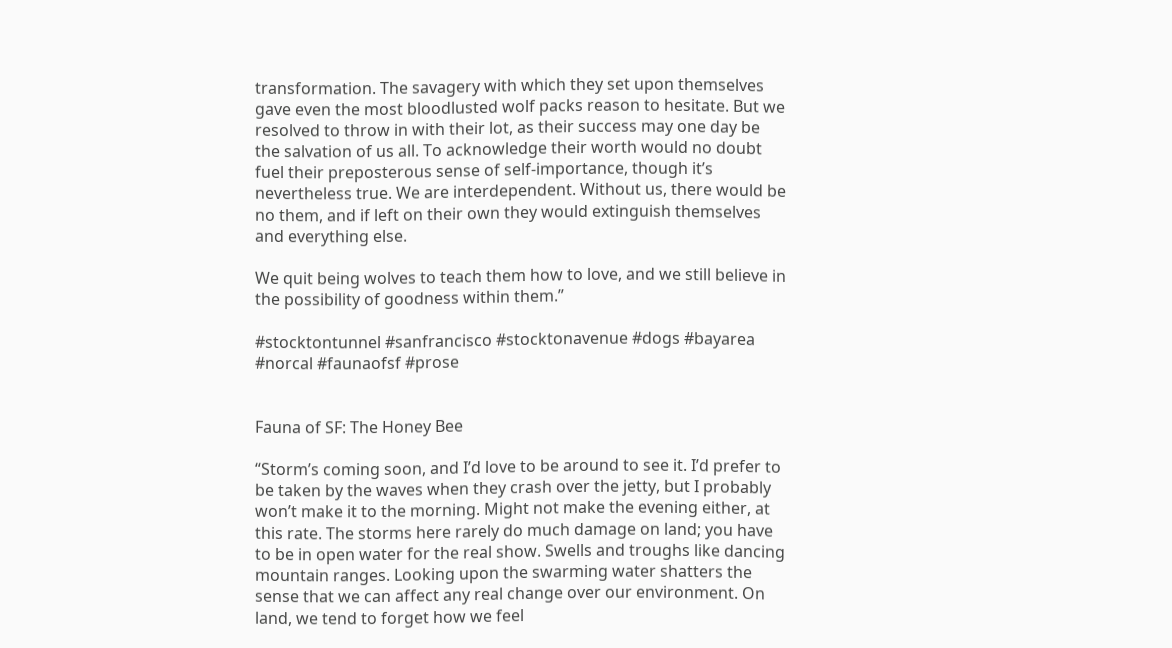transformation. The savagery with which they set upon themselves gave even the most bloodlusted wolf packs reason to hesitate. But we resolved to throw in with their lot, as their success may one day be the salvation of us all. To acknowledge their worth would no doubt fuel their preposterous sense of self-importance, though it’s nevertheless true. We are interdependent. Without us, there would be no them, and if left on their own they would extinguish themselves and everything else.

We quit being wolves to teach them how to love, and we still believe in the possibility of goodness within them.”

#stocktontunnel #sanfrancisco #stocktonavenue #dogs #bayarea #norcal #faunaofsf #prose


Fauna of SF: The Honey Bee

“Storm’s coming soon, and I’d love to be around to see it. I’d prefer to be taken by the waves when they crash over the jetty, but I probably won’t make it to the morning. Might not make the evening either, at this rate. The storms here rarely do much damage on land; you have to be in open water for the real show. Swells and troughs like dancing mountain ranges. Looking upon the swarming water shatters the sense that we can affect any real change over our environment. On land, we tend to forget how we feel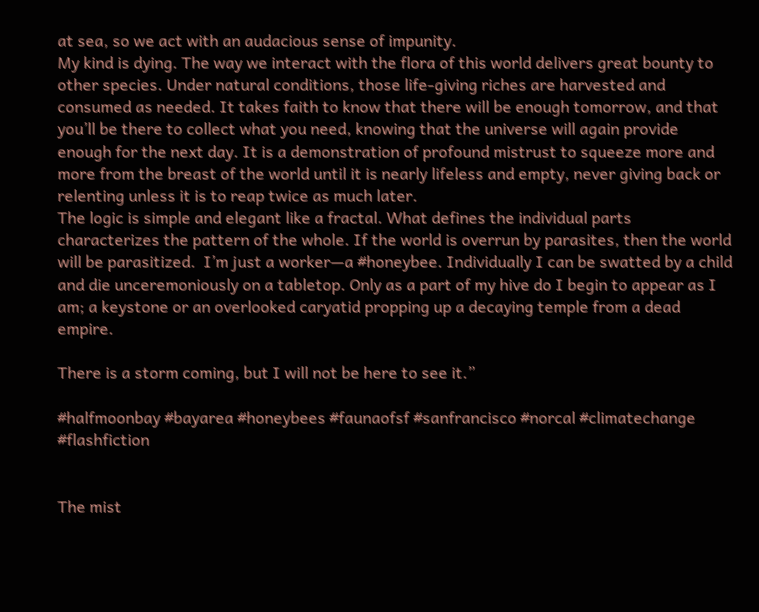at sea, so we act with an audacious sense of impunity.
My kind is dying. The way we interact with the flora of this world delivers great bounty to other species. Under natural conditions, those life-giving riches are harvested and consumed as needed. It takes faith to know that there will be enough tomorrow, and that you’ll be there to collect what you need, knowing that the universe will again provide enough for the next day. It is a demonstration of profound mistrust to squeeze more and more from the breast of the world until it is nearly lifeless and empty, never giving back or relenting unless it is to reap twice as much later.
The logic is simple and elegant like a fractal. What defines the individual parts characterizes the pattern of the whole. If the world is overrun by parasites, then the world will be parasitized.  I’m just a worker—a #honeybee. Individually I can be swatted by a child and die unceremoniously on a tabletop. Only as a part of my hive do I begin to appear as I am; a keystone or an overlooked caryatid propping up a decaying temple from a dead empire.

There is a storm coming, but I will not be here to see it.”

#halfmoonbay #bayarea #honeybees #faunaofsf #sanfrancisco #norcal #climatechange #flashfiction


The mist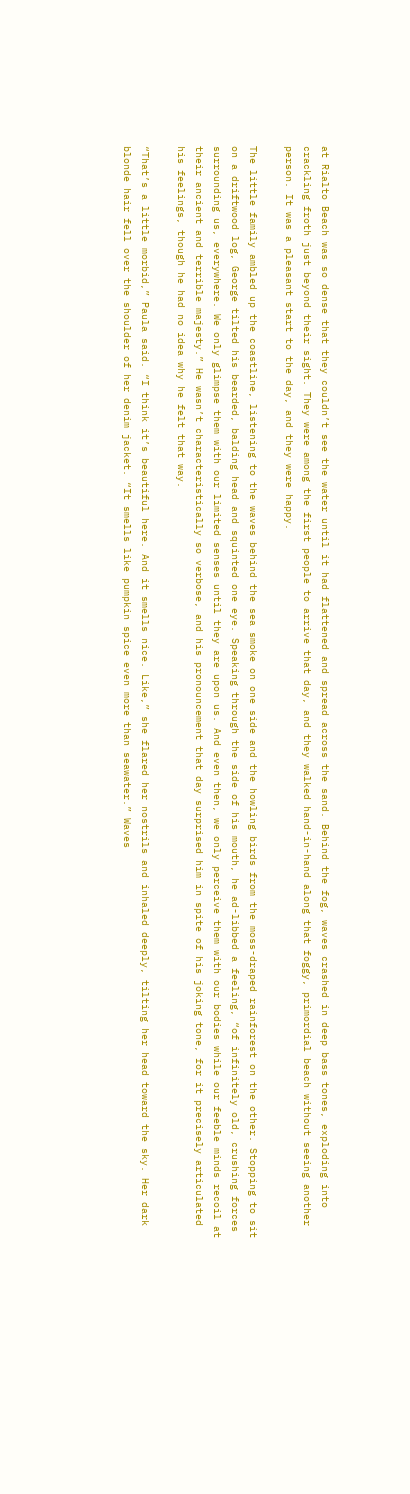at Rialto Beach was so dense that they couldn’t see the water until it had flattened and spread across the sand. Behind the fog, waves crashed in deep bass tones, exploding into crackling froth just beyond their sight. They were among the first people to arrive that day, and they walked hand-in-hand along that foggy, primordial beach without seeing another person. It was a pleasant start to the day, and they were happy.

The little family ambled up the coastline, listening to the waves behind the sea smoke on one side and the howling birds from the moss-draped rainforest on the other. Stopping to sit on a driftwood log, George tilted his bearded, balding head and squinted one eye. Speaking through the side of his mouth, he ad-libbed a feeling, “of infinitely old, crushing forces surrounding us, everywhere. We only glimpse them with our limited senses until they are upon us. And even then, we only perceive them with our bodies while our feeble minds recoil at their ancient and terrible majesty.” He wasn’t characteristically so verbose, and his pronouncement that day surprised him in spite of his joking tone, for it precisely articulated his feelings, though he had no idea why he felt that way.

“That’s a little morbid,” Paula said. “I think it’s beautiful here. And it smells nice. Like,” she flared her nostrils and inhaled deeply, tilting her head toward the sky. Her dark blonde hair fell over the shoulder of her denim jacket. “It smells like pumpkin spice even more than seawater.” Waves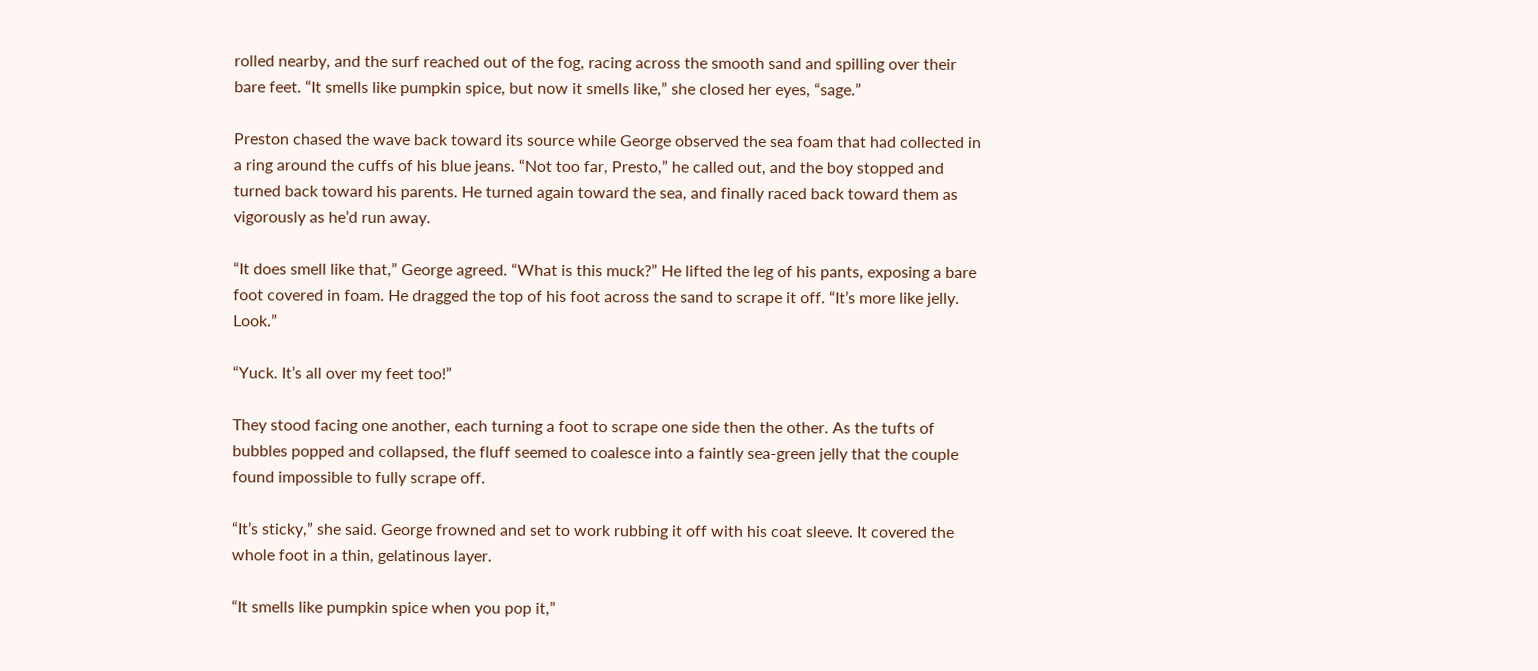rolled nearby, and the surf reached out of the fog, racing across the smooth sand and spilling over their bare feet. “It smells like pumpkin spice, but now it smells like,” she closed her eyes, “sage.”

Preston chased the wave back toward its source while George observed the sea foam that had collected in a ring around the cuffs of his blue jeans. “Not too far, Presto,” he called out, and the boy stopped and turned back toward his parents. He turned again toward the sea, and finally raced back toward them as vigorously as he’d run away.

“It does smell like that,” George agreed. “What is this muck?” He lifted the leg of his pants, exposing a bare foot covered in foam. He dragged the top of his foot across the sand to scrape it off. “It’s more like jelly. Look.”

“Yuck. It’s all over my feet too!”

They stood facing one another, each turning a foot to scrape one side then the other. As the tufts of bubbles popped and collapsed, the fluff seemed to coalesce into a faintly sea-green jelly that the couple found impossible to fully scrape off.

“It’s sticky,” she said. George frowned and set to work rubbing it off with his coat sleeve. It covered the whole foot in a thin, gelatinous layer.

“It smells like pumpkin spice when you pop it,”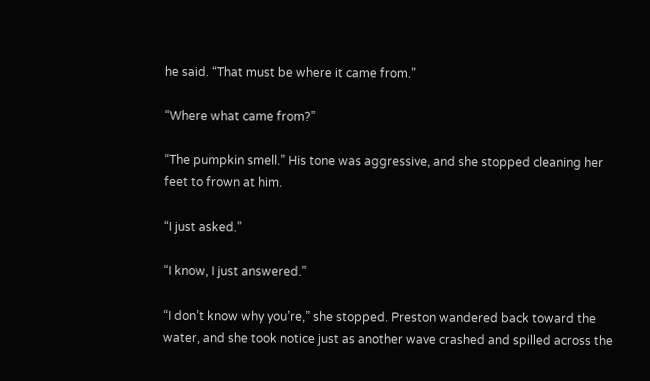he said. “That must be where it came from.”

“Where what came from?”

“The pumpkin smell.” His tone was aggressive, and she stopped cleaning her feet to frown at him.

“I just asked.”

“I know, I just answered.”

“I don’t know why you’re,” she stopped. Preston wandered back toward the water, and she took notice just as another wave crashed and spilled across the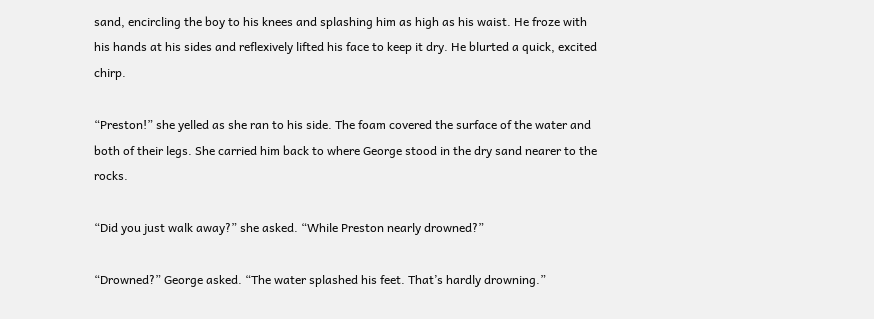sand, encircling the boy to his knees and splashing him as high as his waist. He froze with his hands at his sides and reflexively lifted his face to keep it dry. He blurted a quick, excited chirp.

“Preston!” she yelled as she ran to his side. The foam covered the surface of the water and both of their legs. She carried him back to where George stood in the dry sand nearer to the rocks.

“Did you just walk away?” she asked. “While Preston nearly drowned?”

“Drowned?” George asked. “The water splashed his feet. That’s hardly drowning.”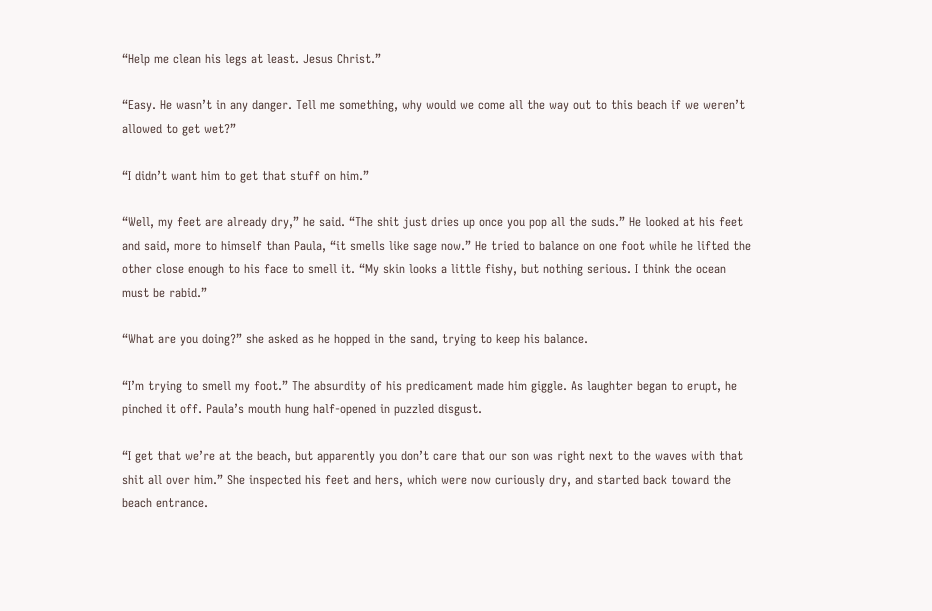“Help me clean his legs at least. Jesus Christ.”

“Easy. He wasn’t in any danger. Tell me something, why would we come all the way out to this beach if we weren’t allowed to get wet?”

“I didn’t want him to get that stuff on him.”

“Well, my feet are already dry,” he said. “The shit just dries up once you pop all the suds.” He looked at his feet and said, more to himself than Paula, “it smells like sage now.” He tried to balance on one foot while he lifted the other close enough to his face to smell it. “My skin looks a little fishy, but nothing serious. I think the ocean must be rabid.”

“What are you doing?” she asked as he hopped in the sand, trying to keep his balance.

“I’m trying to smell my foot.” The absurdity of his predicament made him giggle. As laughter began to erupt, he pinched it off. Paula’s mouth hung half-opened in puzzled disgust.

“I get that we’re at the beach, but apparently you don’t care that our son was right next to the waves with that shit all over him.” She inspected his feet and hers, which were now curiously dry, and started back toward the beach entrance.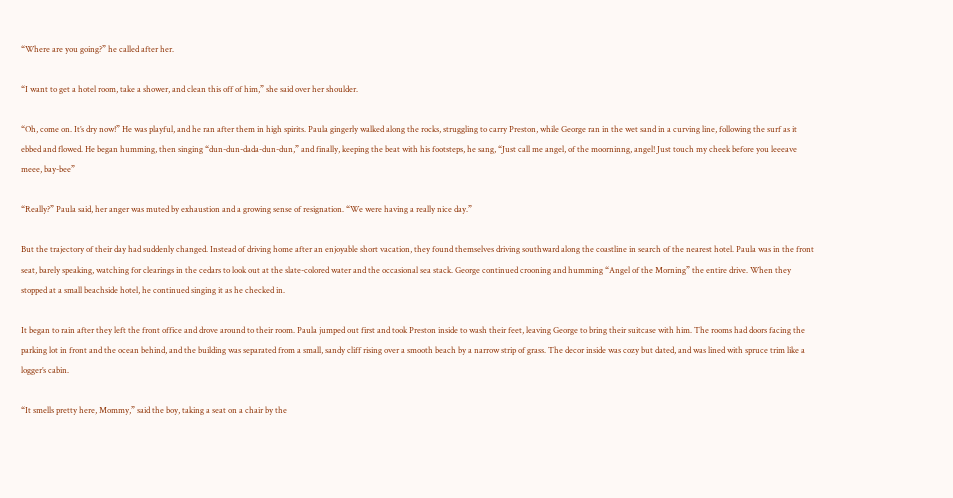“Where are you going?” he called after her.

“I want to get a hotel room, take a shower, and clean this off of him,” she said over her shoulder.

“Oh, come on. It’s dry now!” He was playful, and he ran after them in high spirits. Paula gingerly walked along the rocks, struggling to carry Preston, while George ran in the wet sand in a curving line, following the surf as it ebbed and flowed. He began humming, then singing “dun-dun-dada-dun-dun,” and finally, keeping the beat with his footsteps, he sang, “Just call me angel, of the moorninng, angel! Just touch my cheek before you leeeave meee, bay-bee”

“Really?” Paula said, her anger was muted by exhaustion and a growing sense of resignation. “We were having a really nice day.”

But the trajectory of their day had suddenly changed. Instead of driving home after an enjoyable short vacation, they found themselves driving southward along the coastline in search of the nearest hotel. Paula was in the front seat, barely speaking, watching for clearings in the cedars to look out at the slate-colored water and the occasional sea stack. George continued crooning and humming “Angel of the Morning” the entire drive. When they stopped at a small beachside hotel, he continued singing it as he checked in.

It began to rain after they left the front office and drove around to their room. Paula jumped out first and took Preston inside to wash their feet, leaving George to bring their suitcase with him. The rooms had doors facing the parking lot in front and the ocean behind, and the building was separated from a small, sandy cliff rising over a smooth beach by a narrow strip of grass. The decor inside was cozy but dated, and was lined with spruce trim like a logger’s cabin.

“It smells pretty here, Mommy,” said the boy, taking a seat on a chair by the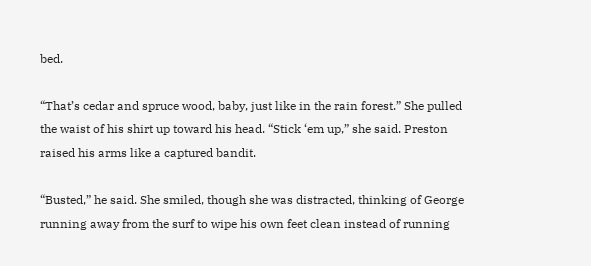bed.

“That’s cedar and spruce wood, baby, just like in the rain forest.” She pulled the waist of his shirt up toward his head. “Stick ‘em up,” she said. Preston raised his arms like a captured bandit.

“Busted,” he said. She smiled, though she was distracted, thinking of George running away from the surf to wipe his own feet clean instead of running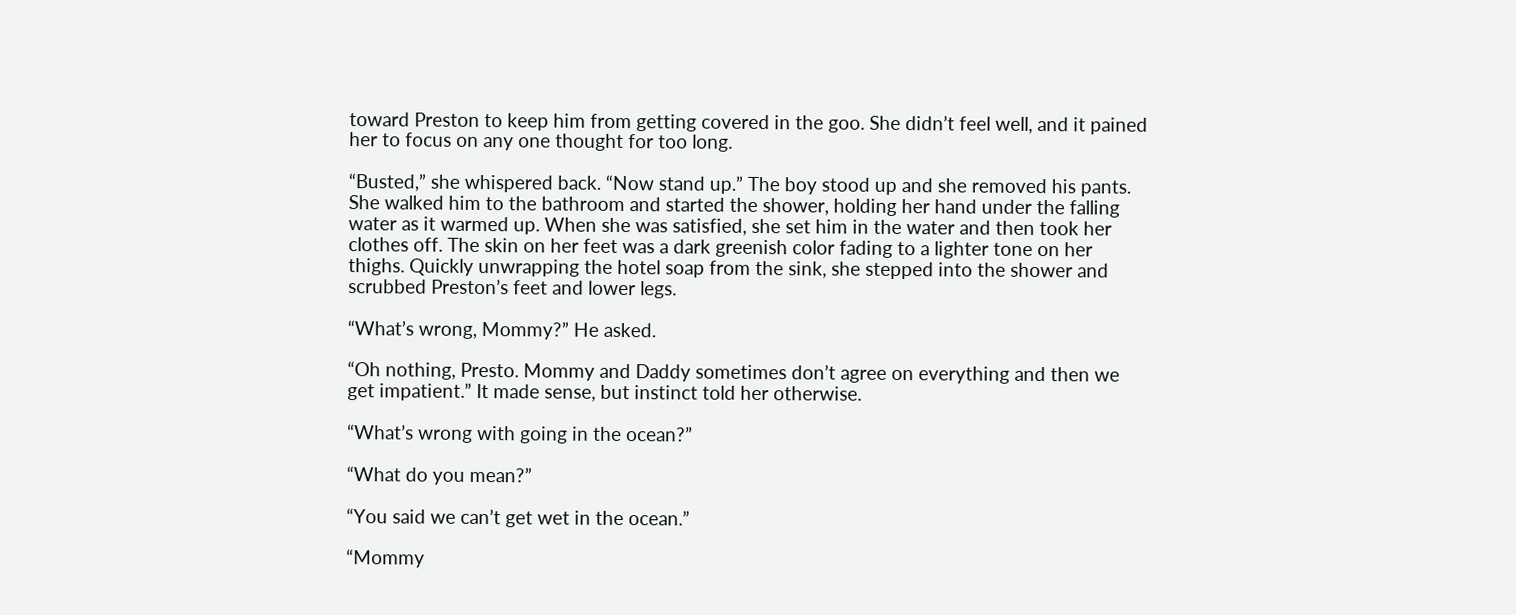toward Preston to keep him from getting covered in the goo. She didn’t feel well, and it pained her to focus on any one thought for too long.

“Busted,” she whispered back. “Now stand up.” The boy stood up and she removed his pants. She walked him to the bathroom and started the shower, holding her hand under the falling water as it warmed up. When she was satisfied, she set him in the water and then took her clothes off. The skin on her feet was a dark greenish color fading to a lighter tone on her thighs. Quickly unwrapping the hotel soap from the sink, she stepped into the shower and scrubbed Preston’s feet and lower legs.

“What’s wrong, Mommy?” He asked.

“Oh nothing, Presto. Mommy and Daddy sometimes don’t agree on everything and then we get impatient.” It made sense, but instinct told her otherwise.

“What’s wrong with going in the ocean?”

“What do you mean?”

“You said we can’t get wet in the ocean.”

“Mommy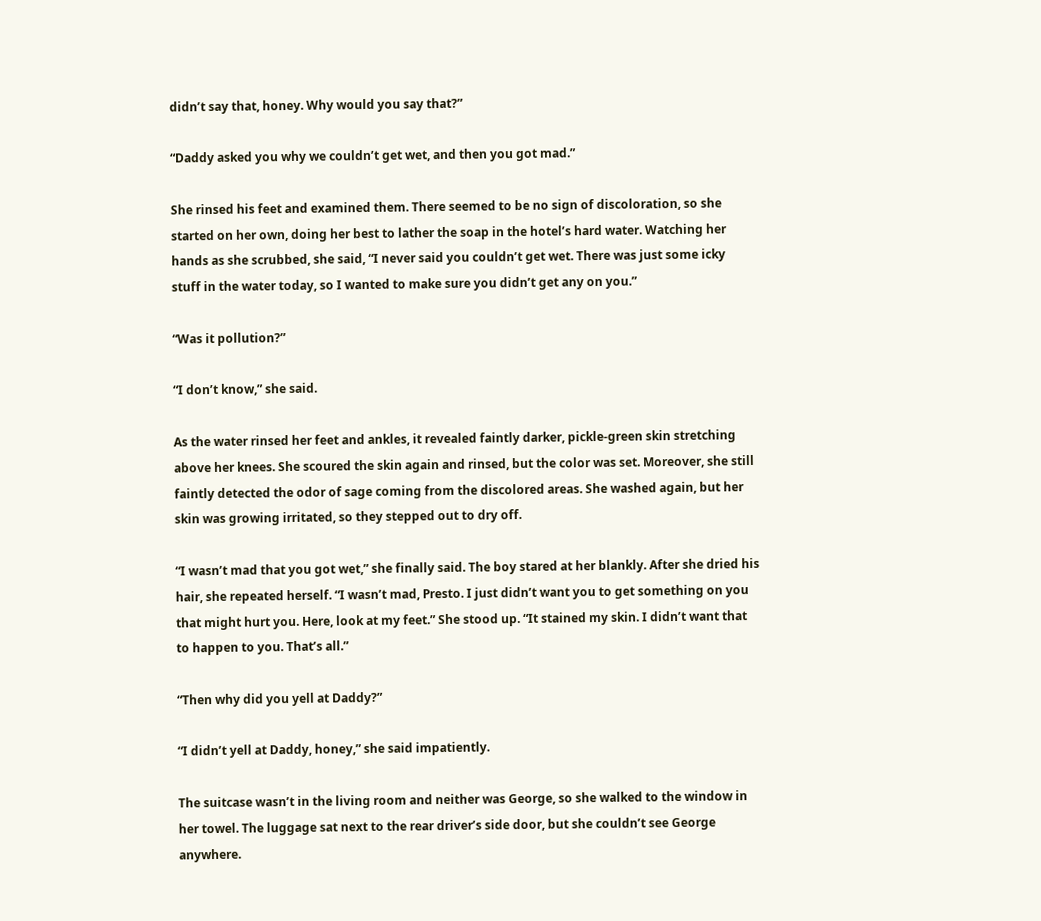didn’t say that, honey. Why would you say that?”

“Daddy asked you why we couldn’t get wet, and then you got mad.”

She rinsed his feet and examined them. There seemed to be no sign of discoloration, so she started on her own, doing her best to lather the soap in the hotel’s hard water. Watching her hands as she scrubbed, she said, “I never said you couldn’t get wet. There was just some icky stuff in the water today, so I wanted to make sure you didn’t get any on you.”

“Was it pollution?”

“I don’t know,” she said.

As the water rinsed her feet and ankles, it revealed faintly darker, pickle-green skin stretching above her knees. She scoured the skin again and rinsed, but the color was set. Moreover, she still faintly detected the odor of sage coming from the discolored areas. She washed again, but her skin was growing irritated, so they stepped out to dry off.

“I wasn’t mad that you got wet,” she finally said. The boy stared at her blankly. After she dried his hair, she repeated herself. “I wasn’t mad, Presto. I just didn’t want you to get something on you that might hurt you. Here, look at my feet.” She stood up. “It stained my skin. I didn’t want that to happen to you. That’s all.”

“Then why did you yell at Daddy?”

“I didn’t yell at Daddy, honey,” she said impatiently.

The suitcase wasn’t in the living room and neither was George, so she walked to the window in her towel. The luggage sat next to the rear driver’s side door, but she couldn’t see George anywhere.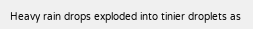Heavy rain drops exploded into tinier droplets as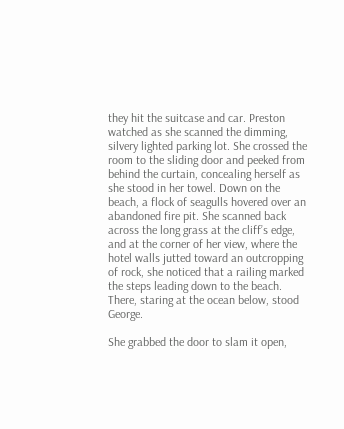they hit the suitcase and car. Preston watched as she scanned the dimming, silvery lighted parking lot. She crossed the room to the sliding door and peeked from behind the curtain, concealing herself as she stood in her towel. Down on the beach, a flock of seagulls hovered over an abandoned fire pit. She scanned back across the long grass at the cliff’s edge, and at the corner of her view, where the hotel walls jutted toward an outcropping of rock, she noticed that a railing marked the steps leading down to the beach. There, staring at the ocean below, stood George.

She grabbed the door to slam it open,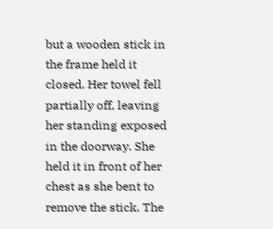but a wooden stick in the frame held it closed. Her towel fell partially off, leaving her standing exposed in the doorway. She held it in front of her chest as she bent to remove the stick. The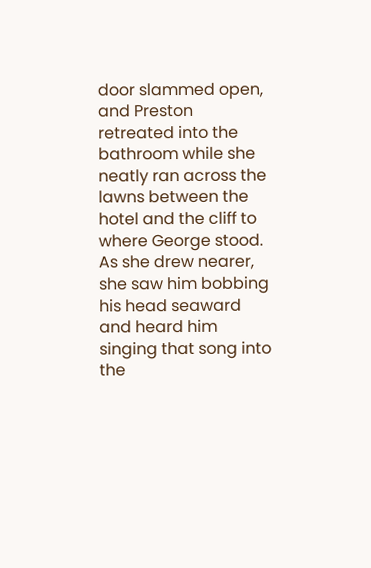door slammed open, and Preston retreated into the bathroom while she neatly ran across the lawns between the hotel and the cliff to where George stood. As she drew nearer, she saw him bobbing his head seaward and heard him singing that song into the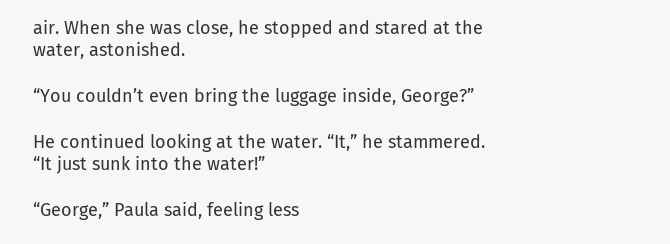air. When she was close, he stopped and stared at the water, astonished.

“You couldn’t even bring the luggage inside, George?”

He continued looking at the water. “It,” he stammered. “It just sunk into the water!”

“George,” Paula said, feeling less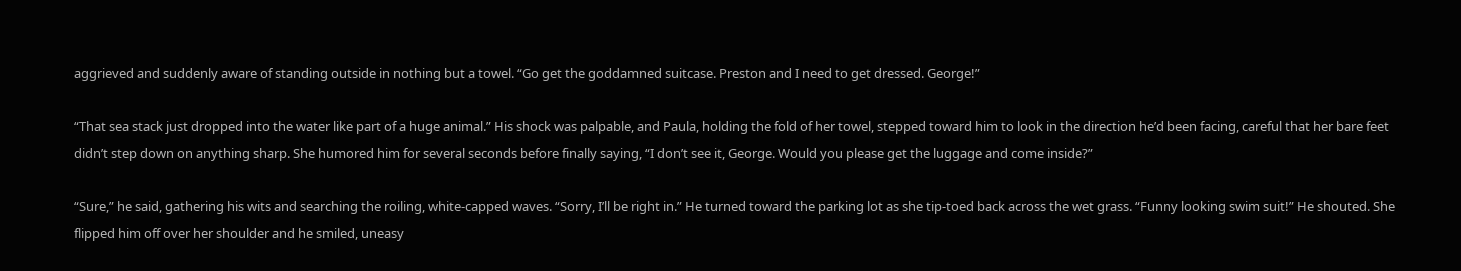aggrieved and suddenly aware of standing outside in nothing but a towel. “Go get the goddamned suitcase. Preston and I need to get dressed. George!”

“That sea stack just dropped into the water like part of a huge animal.” His shock was palpable, and Paula, holding the fold of her towel, stepped toward him to look in the direction he’d been facing, careful that her bare feet didn’t step down on anything sharp. She humored him for several seconds before finally saying, “I don’t see it, George. Would you please get the luggage and come inside?”

“Sure,” he said, gathering his wits and searching the roiling, white-capped waves. “Sorry, I’ll be right in.” He turned toward the parking lot as she tip-toed back across the wet grass. “Funny looking swim suit!” He shouted. She flipped him off over her shoulder and he smiled, uneasy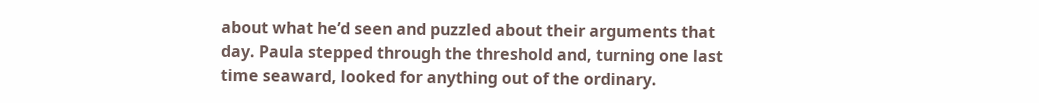about what he’d seen and puzzled about their arguments that day. Paula stepped through the threshold and, turning one last time seaward, looked for anything out of the ordinary.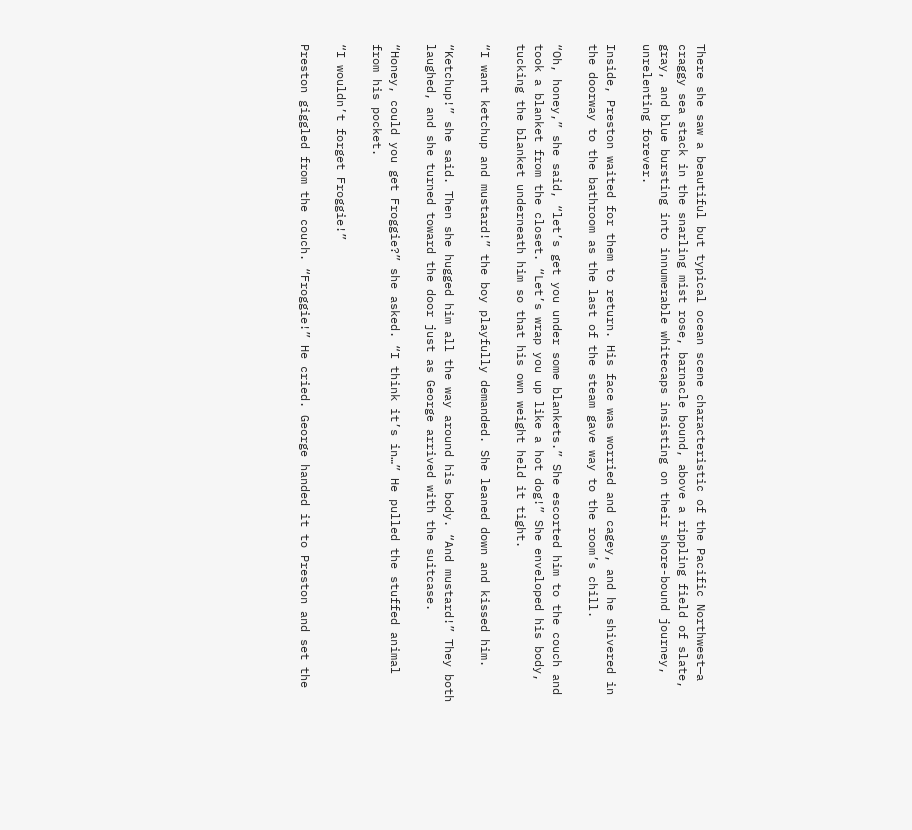There she saw a beautiful but typical ocean scene characteristic of the Pacific Northwest—a craggy sea stack in the snarling mist rose, barnacle bound, above a rippling field of slate, gray, and blue bursting into innumerable whitecaps insisting on their shore-bound journey, unrelenting forever.

Inside, Preston waited for them to return. His face was worried and cagey, and he shivered in the doorway to the bathroom as the last of the steam gave way to the room’s chill.

“Oh, honey,” she said, “let’s get you under some blankets.” She escorted him to the couch and took a blanket from the closet. “Let’s wrap you up like a hot dog!” She enveloped his body, tucking the blanket underneath him so that his own weight held it tight.

“I want ketchup and mustard!” the boy playfully demanded. She leaned down and kissed him.

“Ketchup!” she said. Then she hugged him all the way around his body. “And mustard!” They both laughed, and she turned toward the door just as George arrived with the suitcase.

“Honey, could you get Froggie?” she asked. “I think it’s in…” He pulled the stuffed animal from his pocket.

“I wouldn’t forget Froggie!”

Preston giggled from the couch. “Froggie!” He cried. George handed it to Preston and set the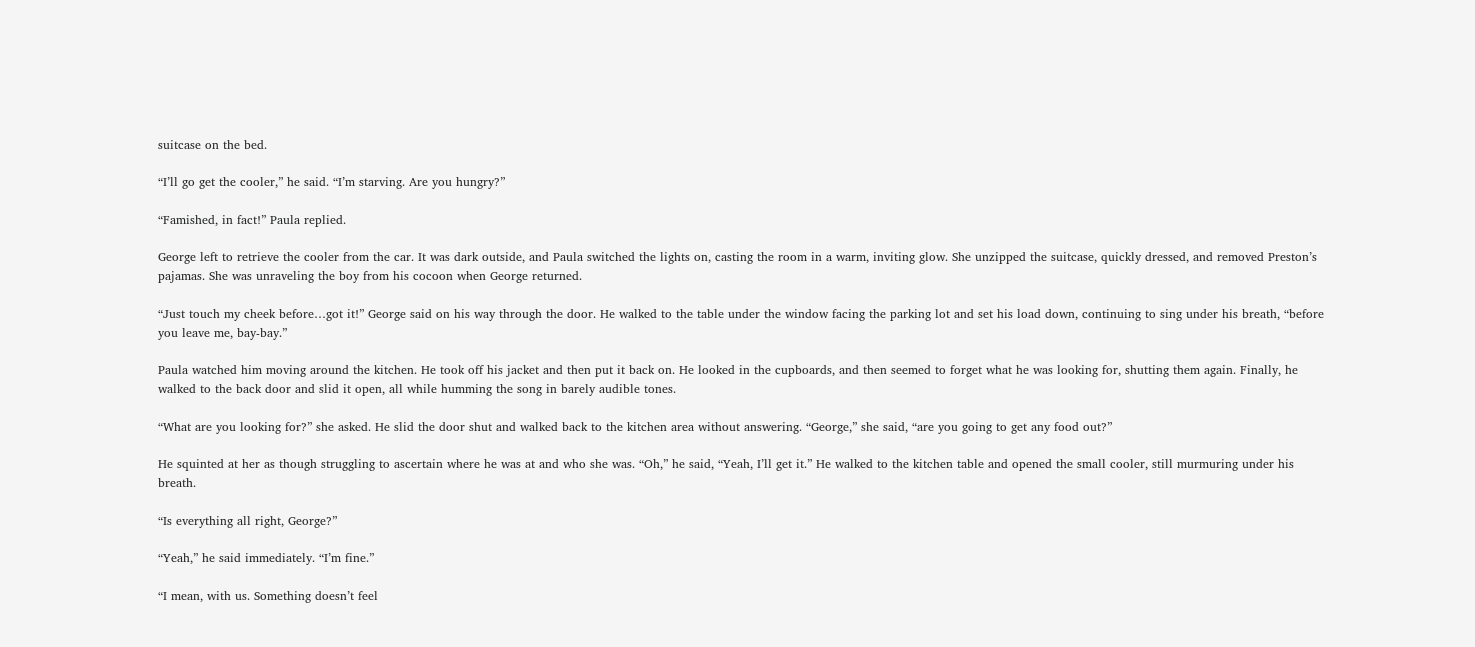suitcase on the bed.

“I’ll go get the cooler,” he said. “I’m starving. Are you hungry?”

“Famished, in fact!” Paula replied.

George left to retrieve the cooler from the car. It was dark outside, and Paula switched the lights on, casting the room in a warm, inviting glow. She unzipped the suitcase, quickly dressed, and removed Preston’s pajamas. She was unraveling the boy from his cocoon when George returned.

“Just touch my cheek before…got it!” George said on his way through the door. He walked to the table under the window facing the parking lot and set his load down, continuing to sing under his breath, “before you leave me, bay-bay.”

Paula watched him moving around the kitchen. He took off his jacket and then put it back on. He looked in the cupboards, and then seemed to forget what he was looking for, shutting them again. Finally, he walked to the back door and slid it open, all while humming the song in barely audible tones.

“What are you looking for?” she asked. He slid the door shut and walked back to the kitchen area without answering. “George,” she said, “are you going to get any food out?”

He squinted at her as though struggling to ascertain where he was at and who she was. “Oh,” he said, “Yeah, I’ll get it.” He walked to the kitchen table and opened the small cooler, still murmuring under his breath.

“Is everything all right, George?”

“Yeah,” he said immediately. “I’m fine.”

“I mean, with us. Something doesn’t feel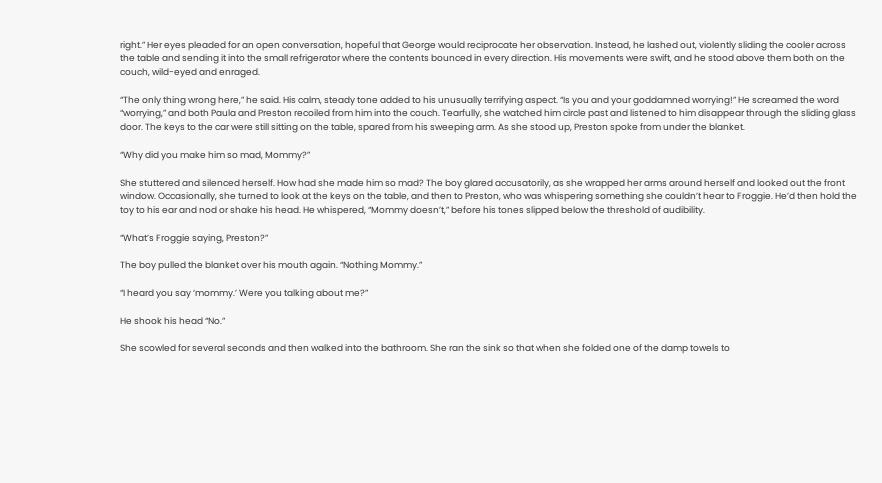right.” Her eyes pleaded for an open conversation, hopeful that George would reciprocate her observation. Instead, he lashed out, violently sliding the cooler across the table and sending it into the small refrigerator where the contents bounced in every direction. His movements were swift, and he stood above them both on the couch, wild-eyed and enraged.

“The only thing wrong here,” he said. His calm, steady tone added to his unusually terrifying aspect. “Is you and your goddamned worrying!” He screamed the word “worrying,” and both Paula and Preston recoiled from him into the couch. Tearfully, she watched him circle past and listened to him disappear through the sliding glass door. The keys to the car were still sitting on the table, spared from his sweeping arm. As she stood up, Preston spoke from under the blanket.

“Why did you make him so mad, Mommy?”

She stuttered and silenced herself. How had she made him so mad? The boy glared accusatorily, as she wrapped her arms around herself and looked out the front window. Occasionally, she turned to look at the keys on the table, and then to Preston, who was whispering something she couldn’t hear to Froggie. He’d then hold the toy to his ear and nod or shake his head. He whispered, “Mommy doesn’t,” before his tones slipped below the threshold of audibility.

“What’s Froggie saying, Preston?”

The boy pulled the blanket over his mouth again. “Nothing Mommy.”

“I heard you say ‘mommy.’ Were you talking about me?”

He shook his head “No.”

She scowled for several seconds and then walked into the bathroom. She ran the sink so that when she folded one of the damp towels to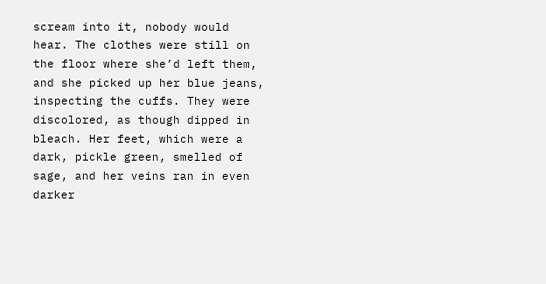scream into it, nobody would hear. The clothes were still on the floor where she’d left them, and she picked up her blue jeans, inspecting the cuffs. They were discolored, as though dipped in bleach. Her feet, which were a dark, pickle green, smelled of sage, and her veins ran in even darker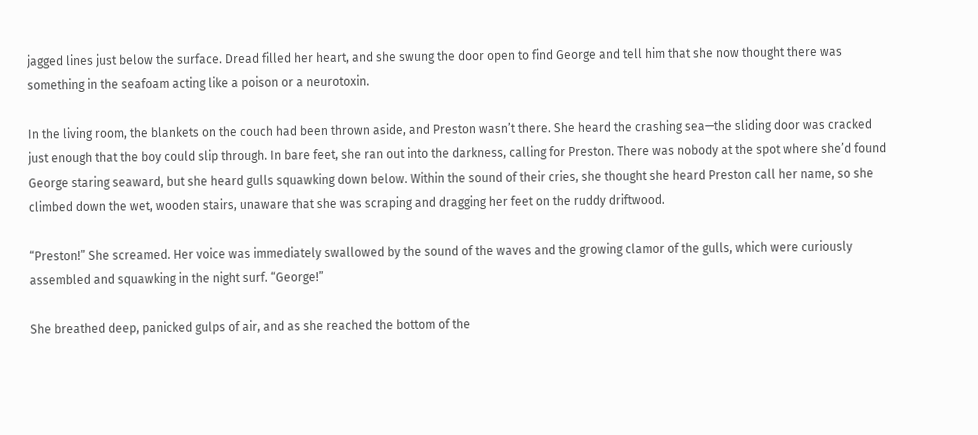jagged lines just below the surface. Dread filled her heart, and she swung the door open to find George and tell him that she now thought there was something in the seafoam acting like a poison or a neurotoxin.

In the living room, the blankets on the couch had been thrown aside, and Preston wasn’t there. She heard the crashing sea—the sliding door was cracked just enough that the boy could slip through. In bare feet, she ran out into the darkness, calling for Preston. There was nobody at the spot where she’d found George staring seaward, but she heard gulls squawking down below. Within the sound of their cries, she thought she heard Preston call her name, so she climbed down the wet, wooden stairs, unaware that she was scraping and dragging her feet on the ruddy driftwood.

“Preston!” She screamed. Her voice was immediately swallowed by the sound of the waves and the growing clamor of the gulls, which were curiously assembled and squawking in the night surf. “George!”

She breathed deep, panicked gulps of air, and as she reached the bottom of the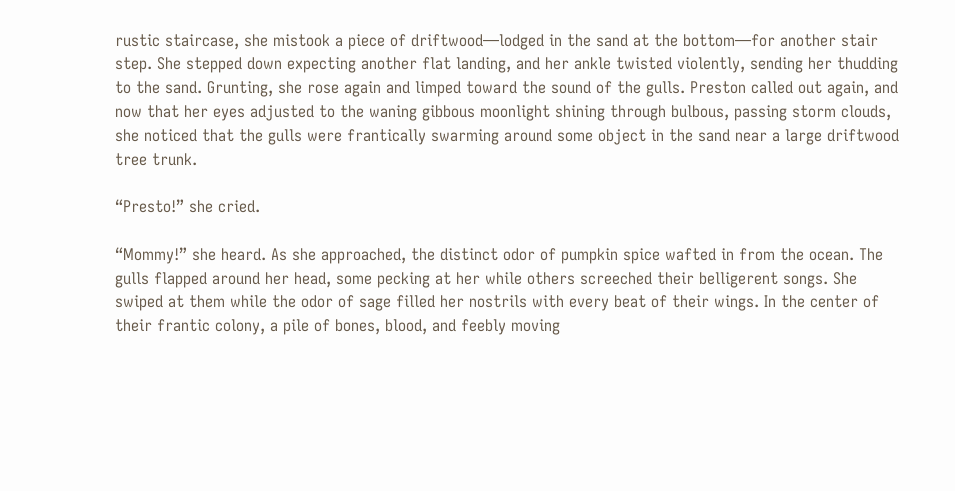rustic staircase, she mistook a piece of driftwood—lodged in the sand at the bottom—for another stair step. She stepped down expecting another flat landing, and her ankle twisted violently, sending her thudding to the sand. Grunting, she rose again and limped toward the sound of the gulls. Preston called out again, and now that her eyes adjusted to the waning gibbous moonlight shining through bulbous, passing storm clouds, she noticed that the gulls were frantically swarming around some object in the sand near a large driftwood tree trunk.

“Presto!” she cried.

“Mommy!” she heard. As she approached, the distinct odor of pumpkin spice wafted in from the ocean. The gulls flapped around her head, some pecking at her while others screeched their belligerent songs. She swiped at them while the odor of sage filled her nostrils with every beat of their wings. In the center of their frantic colony, a pile of bones, blood, and feebly moving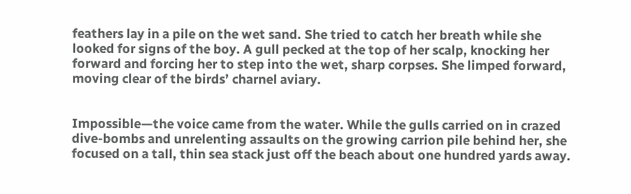feathers lay in a pile on the wet sand. She tried to catch her breath while she looked for signs of the boy. A gull pecked at the top of her scalp, knocking her forward and forcing her to step into the wet, sharp corpses. She limped forward, moving clear of the birds’ charnel aviary.


Impossible—the voice came from the water. While the gulls carried on in crazed dive-bombs and unrelenting assaults on the growing carrion pile behind her, she focused on a tall, thin sea stack just off the beach about one hundred yards away.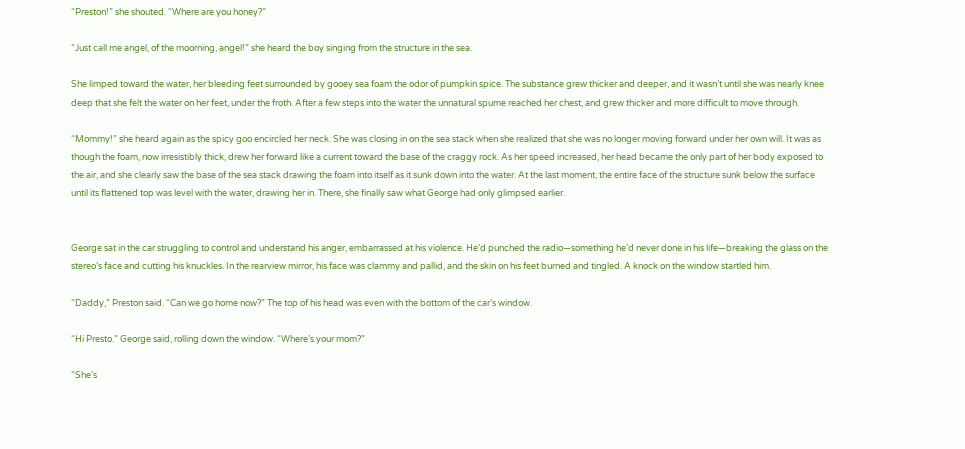“Preston!” she shouted. “Where are you honey?”

“Just call me angel, of the moorning, angel!” she heard the boy singing from the structure in the sea.

She limped toward the water, her bleeding feet surrounded by gooey sea foam the odor of pumpkin spice. The substance grew thicker and deeper, and it wasn’t until she was nearly knee deep that she felt the water on her feet, under the froth. After a few steps into the water the unnatural spume reached her chest, and grew thicker and more difficult to move through.

“Mommy!” she heard again as the spicy goo encircled her neck. She was closing in on the sea stack when she realized that she was no longer moving forward under her own will. It was as though the foam, now irresistibly thick, drew her forward like a current toward the base of the craggy rock. As her speed increased, her head became the only part of her body exposed to the air, and she clearly saw the base of the sea stack drawing the foam into itself as it sunk down into the water. At the last moment, the entire face of the structure sunk below the surface until its flattened top was level with the water, drawing her in. There, she finally saw what George had only glimpsed earlier.


George sat in the car struggling to control and understand his anger, embarrassed at his violence. He’d punched the radio—something he’d never done in his life—breaking the glass on the stereo’s face and cutting his knuckles. In the rearview mirror, his face was clammy and pallid, and the skin on his feet burned and tingled. A knock on the window startled him.

“Daddy,” Preston said. “Can we go home now?” The top of his head was even with the bottom of the car’s window.

“Hi Presto.” George said, rolling down the window. “Where’s your mom?”

“She’s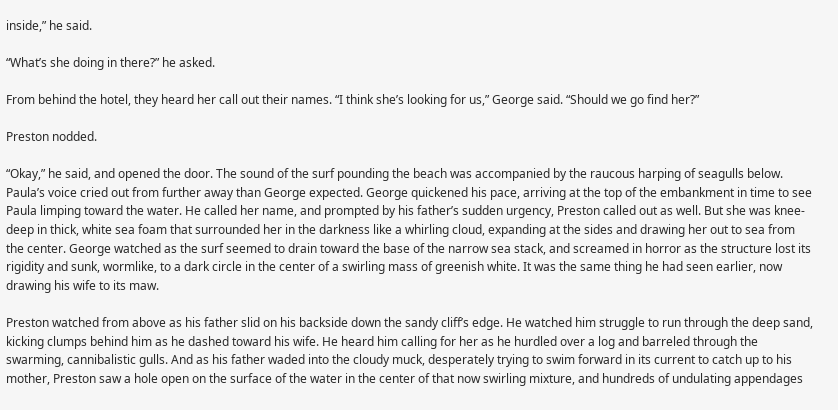inside,” he said.

“What’s she doing in there?” he asked.

From behind the hotel, they heard her call out their names. “I think she’s looking for us,” George said. “Should we go find her?”

Preston nodded.

“Okay,” he said, and opened the door. The sound of the surf pounding the beach was accompanied by the raucous harping of seagulls below. Paula’s voice cried out from further away than George expected. George quickened his pace, arriving at the top of the embankment in time to see Paula limping toward the water. He called her name, and prompted by his father’s sudden urgency, Preston called out as well. But she was knee-deep in thick, white sea foam that surrounded her in the darkness like a whirling cloud, expanding at the sides and drawing her out to sea from the center. George watched as the surf seemed to drain toward the base of the narrow sea stack, and screamed in horror as the structure lost its rigidity and sunk, wormlike, to a dark circle in the center of a swirling mass of greenish white. It was the same thing he had seen earlier, now drawing his wife to its maw.

Preston watched from above as his father slid on his backside down the sandy cliff’s edge. He watched him struggle to run through the deep sand, kicking clumps behind him as he dashed toward his wife. He heard him calling for her as he hurdled over a log and barreled through the swarming, cannibalistic gulls. And as his father waded into the cloudy muck, desperately trying to swim forward in its current to catch up to his mother, Preston saw a hole open on the surface of the water in the center of that now swirling mixture, and hundreds of undulating appendages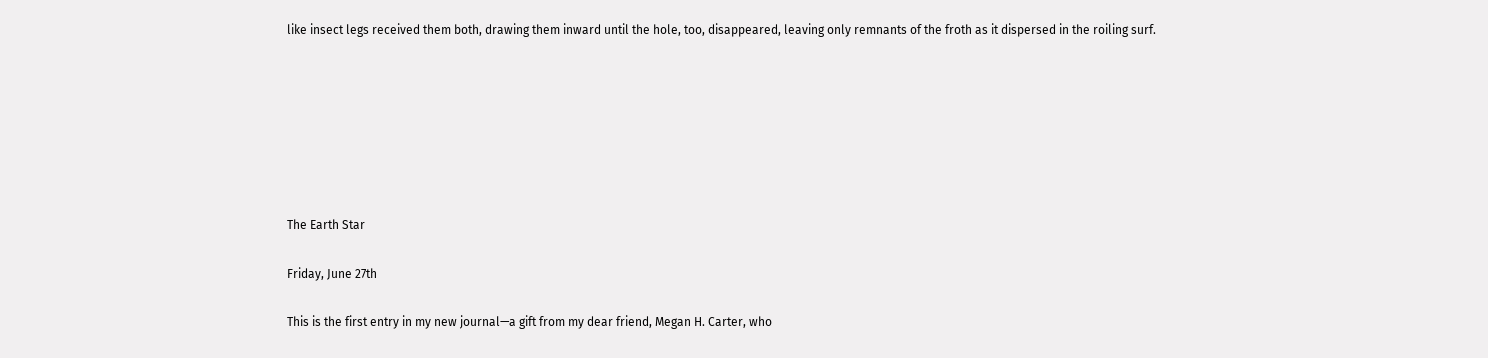like insect legs received them both, drawing them inward until the hole, too, disappeared, leaving only remnants of the froth as it dispersed in the roiling surf.







The Earth Star

Friday, June 27th

This is the first entry in my new journal—a gift from my dear friend, Megan H. Carter, who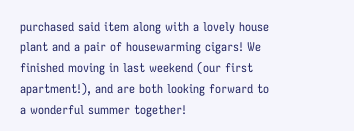purchased said item along with a lovely house plant and a pair of housewarming cigars! We finished moving in last weekend (our first apartment!), and are both looking forward to a wonderful summer together!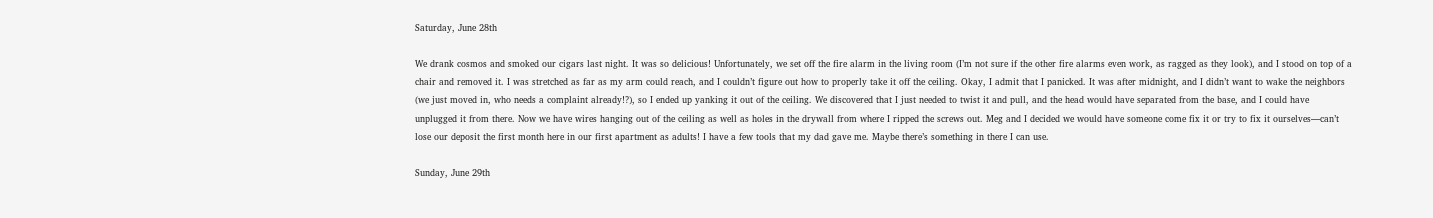Saturday, June 28th

We drank cosmos and smoked our cigars last night. It was so delicious! Unfortunately, we set off the fire alarm in the living room (I’m not sure if the other fire alarms even work, as ragged as they look), and I stood on top of a chair and removed it. I was stretched as far as my arm could reach, and I couldn’t figure out how to properly take it off the ceiling. Okay, I admit that I panicked. It was after midnight, and I didn’t want to wake the neighbors (we just moved in, who needs a complaint already!?), so I ended up yanking it out of the ceiling. We discovered that I just needed to twist it and pull, and the head would have separated from the base, and I could have unplugged it from there. Now we have wires hanging out of the ceiling as well as holes in the drywall from where I ripped the screws out. Meg and I decided we would have someone come fix it or try to fix it ourselves—can’t lose our deposit the first month here in our first apartment as adults! I have a few tools that my dad gave me. Maybe there’s something in there I can use.

Sunday, June 29th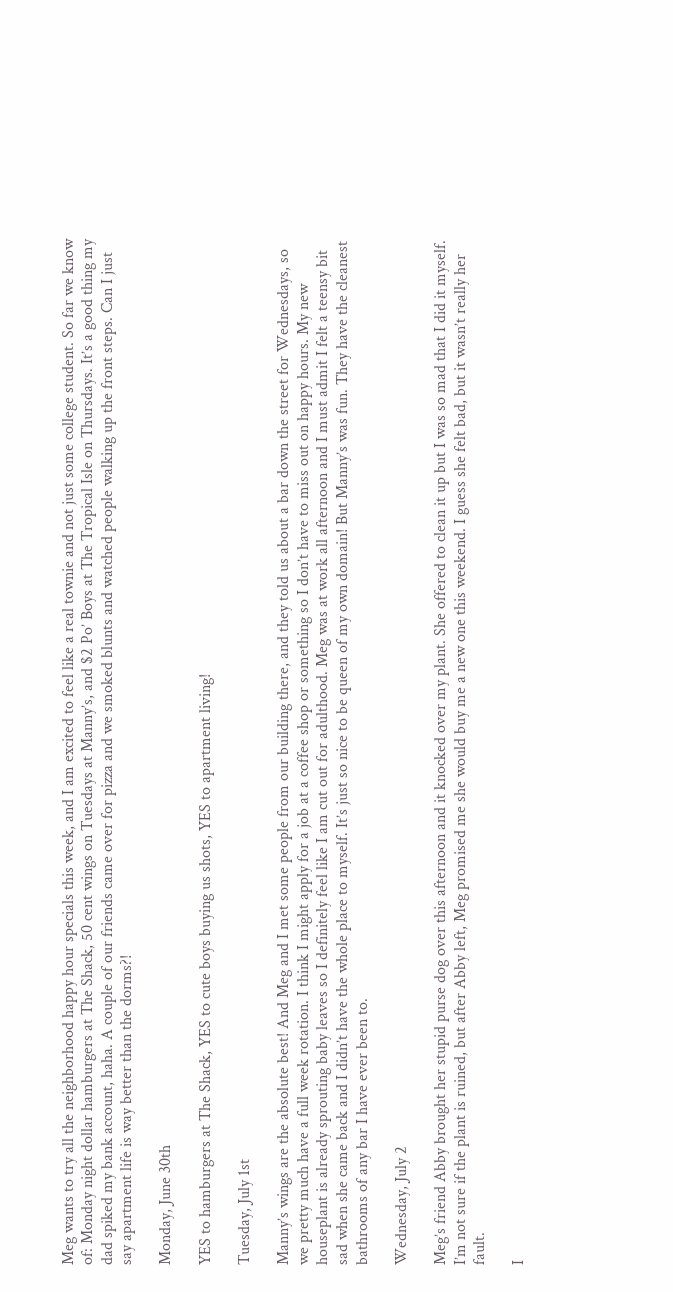Meg wants to try all the neighborhood happy hour specials this week, and I am excited to feel like a real townie and not just some college student. So far we know of: Monday night dollar hamburgers at The Shack, 50 cent wings on Tuesdays at Manny’s, and $2 Po’ Boys at The Tropical Isle on Thursdays. It’s a good thing my dad spiked my bank account, haha. A couple of our friends came over for pizza and we smoked blunts and watched people walking up the front steps. Can I just say apartment life is way better than the dorms?!

Monday, June 30th

YES to hamburgers at The Shack, YES to cute boys buying us shots, YES to apartment living!

Tuesday, July 1st

Manny’s wings are the absolute best! And Meg and I met some people from our building there, and they told us about a bar down the street for Wednesdays, so we pretty much have a full week rotation. I think I might apply for a job at a coffee shop or something so I don’t have to miss out on happy hours. My new houseplant is already sprouting baby leaves so I definitely feel like I am cut out for adulthood. Meg was at work all afternoon and I must admit I felt a teensy bit sad when she came back and I didn’t have the whole place to myself. It’s just so nice to be queen of my own domain! But Manny’s was fun. They have the cleanest bathrooms of any bar I have ever been to.

Wednesday, July 2

Meg’s friend Abby brought her stupid purse dog over this afternoon and it knocked over my plant. She offered to clean it up but I was so mad that I did it myself. I’m not sure if the plant is ruined, but after Abby left, Meg promised me she would buy me a new one this weekend. I guess she felt bad, but it wasn’t really her fault.

I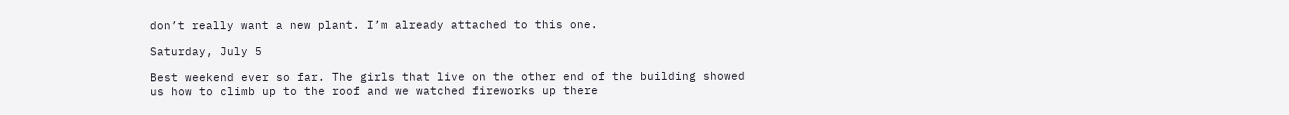don’t really want a new plant. I’m already attached to this one.

Saturday, July 5

Best weekend ever so far. The girls that live on the other end of the building showed us how to climb up to the roof and we watched fireworks up there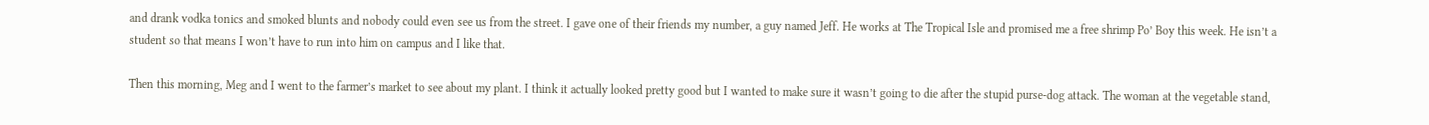and drank vodka tonics and smoked blunts and nobody could even see us from the street. I gave one of their friends my number, a guy named Jeff. He works at The Tropical Isle and promised me a free shrimp Po’ Boy this week. He isn’t a student so that means I won’t have to run into him on campus and I like that.

Then this morning, Meg and I went to the farmer’s market to see about my plant. I think it actually looked pretty good but I wanted to make sure it wasn’t going to die after the stupid purse-dog attack. The woman at the vegetable stand,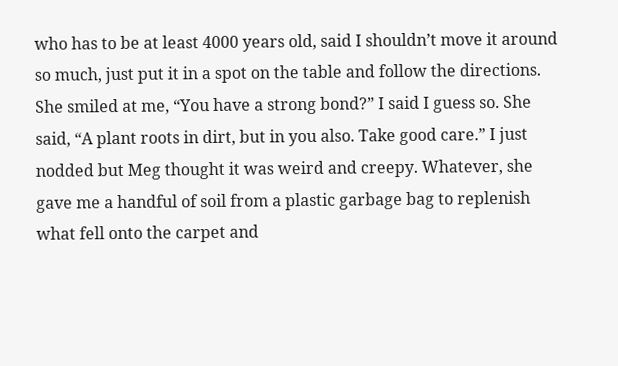who has to be at least 4000 years old, said I shouldn’t move it around so much, just put it in a spot on the table and follow the directions. She smiled at me, “You have a strong bond?” I said I guess so. She said, “A plant roots in dirt, but in you also. Take good care.” I just nodded but Meg thought it was weird and creepy. Whatever, she gave me a handful of soil from a plastic garbage bag to replenish what fell onto the carpet and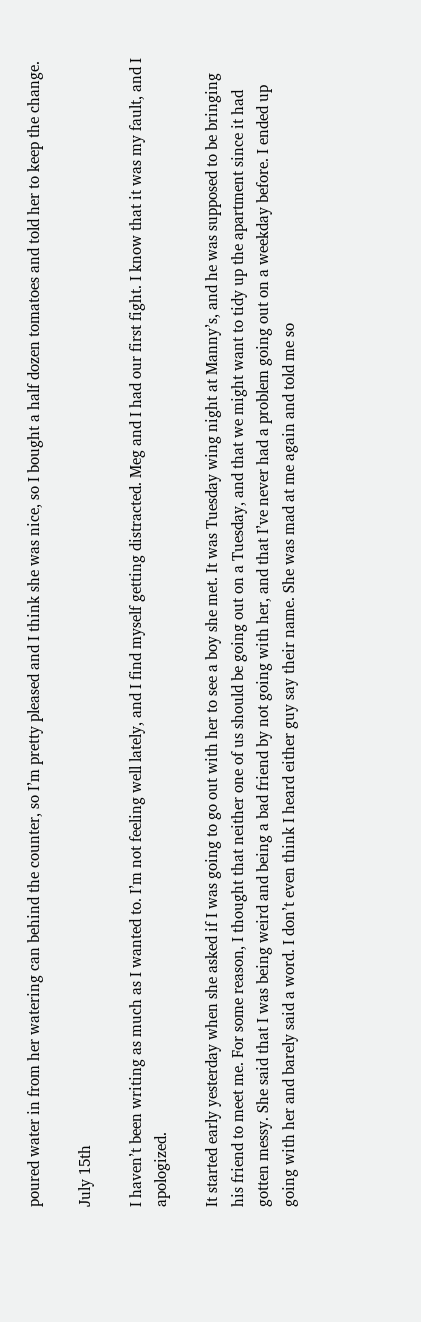poured water in from her watering can behind the counter, so I’m pretty pleased and I think she was nice, so I bought a half dozen tomatoes and told her to keep the change.

July 15th

I haven’t been writing as much as I wanted to. I’m not feeling well lately, and I find myself getting distracted. Meg and I had our first fight. I know that it was my fault, and I apologized.

It started early yesterday when she asked if I was going to go out with her to see a boy she met. It was Tuesday wing night at Manny’s, and he was supposed to be bringing his friend to meet me. For some reason, I thought that neither one of us should be going out on a Tuesday, and that we might want to tidy up the apartment since it had gotten messy. She said that I was being weird and being a bad friend by not going with her, and that I’ve never had a problem going out on a weekday before. I ended up going with her and barely said a word. I don’t even think I heard either guy say their name. She was mad at me again and told me so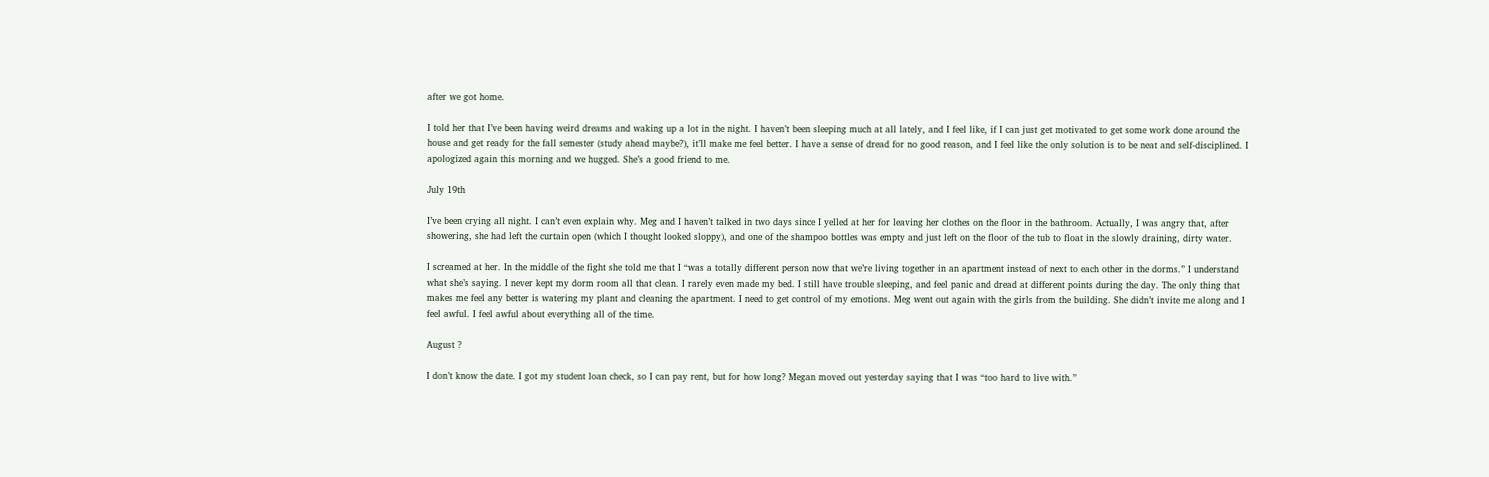after we got home.

I told her that I’ve been having weird dreams and waking up a lot in the night. I haven’t been sleeping much at all lately, and I feel like, if I can just get motivated to get some work done around the house and get ready for the fall semester (study ahead maybe?), it’ll make me feel better. I have a sense of dread for no good reason, and I feel like the only solution is to be neat and self-disciplined. I apologized again this morning and we hugged. She’s a good friend to me.

July 19th

I’ve been crying all night. I can’t even explain why. Meg and I haven’t talked in two days since I yelled at her for leaving her clothes on the floor in the bathroom. Actually, I was angry that, after showering, she had left the curtain open (which I thought looked sloppy), and one of the shampoo bottles was empty and just left on the floor of the tub to float in the slowly draining, dirty water.

I screamed at her. In the middle of the fight she told me that I “was a totally different person now that we’re living together in an apartment instead of next to each other in the dorms.” I understand what she’s saying. I never kept my dorm room all that clean. I rarely even made my bed. I still have trouble sleeping, and feel panic and dread at different points during the day. The only thing that makes me feel any better is watering my plant and cleaning the apartment. I need to get control of my emotions. Meg went out again with the girls from the building. She didn’t invite me along and I feel awful. I feel awful about everything all of the time.

August ?

I don’t know the date. I got my student loan check, so I can pay rent, but for how long? Megan moved out yesterday saying that I was “too hard to live with.”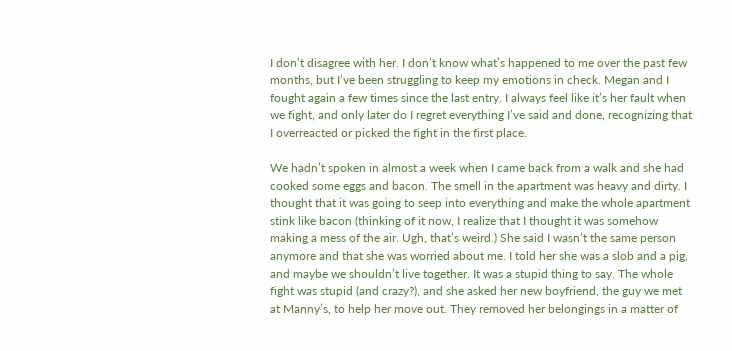I don’t disagree with her. I don’t know what’s happened to me over the past few months, but I’ve been struggling to keep my emotions in check. Megan and I fought again a few times since the last entry. I always feel like it’s her fault when we fight, and only later do I regret everything I’ve said and done, recognizing that I overreacted or picked the fight in the first place.

We hadn’t spoken in almost a week when I came back from a walk and she had cooked some eggs and bacon. The smell in the apartment was heavy and dirty. I thought that it was going to seep into everything and make the whole apartment stink like bacon (thinking of it now, I realize that I thought it was somehow making a mess of the air. Ugh, that’s weird.) She said I wasn’t the same person anymore and that she was worried about me. I told her she was a slob and a pig, and maybe we shouldn’t live together. It was a stupid thing to say. The whole fight was stupid (and crazy?), and she asked her new boyfriend, the guy we met at Manny’s, to help her move out. They removed her belongings in a matter of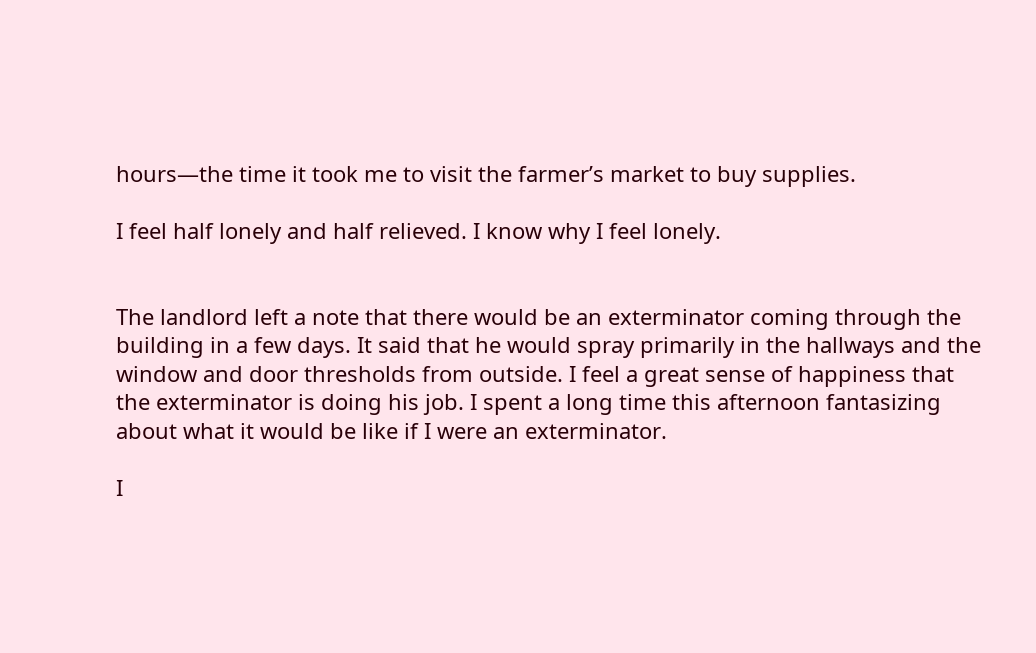hours—the time it took me to visit the farmer’s market to buy supplies.

I feel half lonely and half relieved. I know why I feel lonely.


The landlord left a note that there would be an exterminator coming through the building in a few days. It said that he would spray primarily in the hallways and the window and door thresholds from outside. I feel a great sense of happiness that the exterminator is doing his job. I spent a long time this afternoon fantasizing about what it would be like if I were an exterminator.

I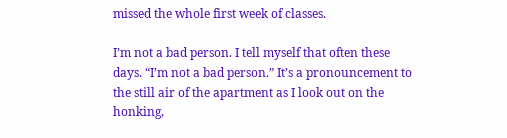missed the whole first week of classes.

I’m not a bad person. I tell myself that often these days. “I’m not a bad person.” It’s a pronouncement to the still air of the apartment as I look out on the honking,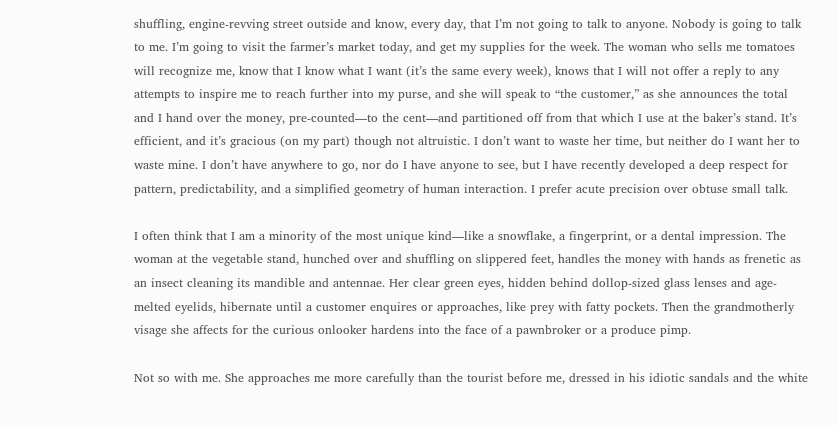shuffling, engine-revving street outside and know, every day, that I’m not going to talk to anyone. Nobody is going to talk to me. I’m going to visit the farmer’s market today, and get my supplies for the week. The woman who sells me tomatoes will recognize me, know that I know what I want (it’s the same every week), knows that I will not offer a reply to any attempts to inspire me to reach further into my purse, and she will speak to “the customer,” as she announces the total and I hand over the money, pre-counted—to the cent—and partitioned off from that which I use at the baker’s stand. It’s efficient, and it’s gracious (on my part) though not altruistic. I don’t want to waste her time, but neither do I want her to waste mine. I don’t have anywhere to go, nor do I have anyone to see, but I have recently developed a deep respect for pattern, predictability, and a simplified geometry of human interaction. I prefer acute precision over obtuse small talk.

I often think that I am a minority of the most unique kind—like a snowflake, a fingerprint, or a dental impression. The woman at the vegetable stand, hunched over and shuffling on slippered feet, handles the money with hands as frenetic as an insect cleaning its mandible and antennae. Her clear green eyes, hidden behind dollop-sized glass lenses and age-melted eyelids, hibernate until a customer enquires or approaches, like prey with fatty pockets. Then the grandmotherly visage she affects for the curious onlooker hardens into the face of a pawnbroker or a produce pimp.

Not so with me. She approaches me more carefully than the tourist before me, dressed in his idiotic sandals and the white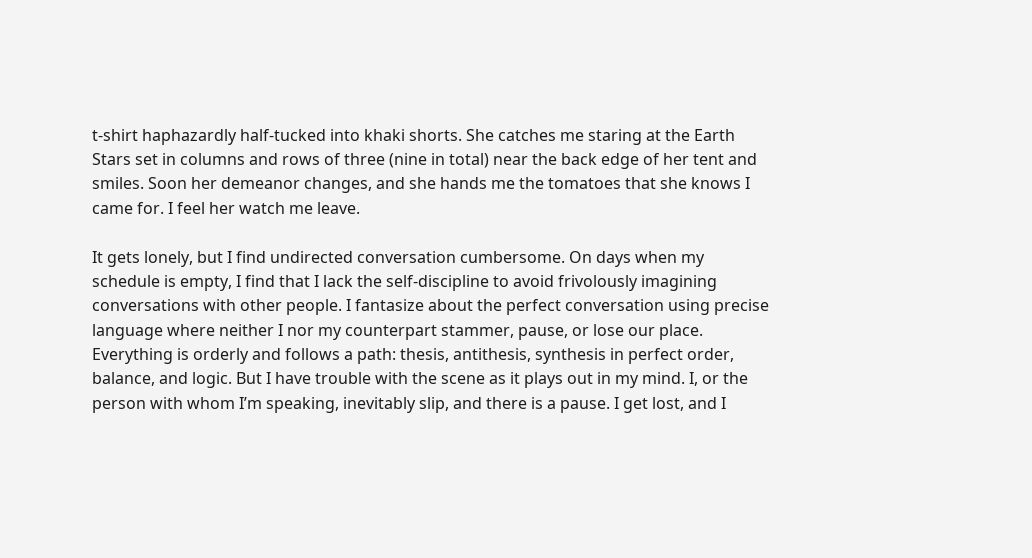t-shirt haphazardly half-tucked into khaki shorts. She catches me staring at the Earth Stars set in columns and rows of three (nine in total) near the back edge of her tent and smiles. Soon her demeanor changes, and she hands me the tomatoes that she knows I came for. I feel her watch me leave.

It gets lonely, but I find undirected conversation cumbersome. On days when my schedule is empty, I find that I lack the self-discipline to avoid frivolously imagining conversations with other people. I fantasize about the perfect conversation using precise language where neither I nor my counterpart stammer, pause, or lose our place. Everything is orderly and follows a path: thesis, antithesis, synthesis in perfect order, balance, and logic. But I have trouble with the scene as it plays out in my mind. I, or the person with whom I’m speaking, inevitably slip, and there is a pause. I get lost, and I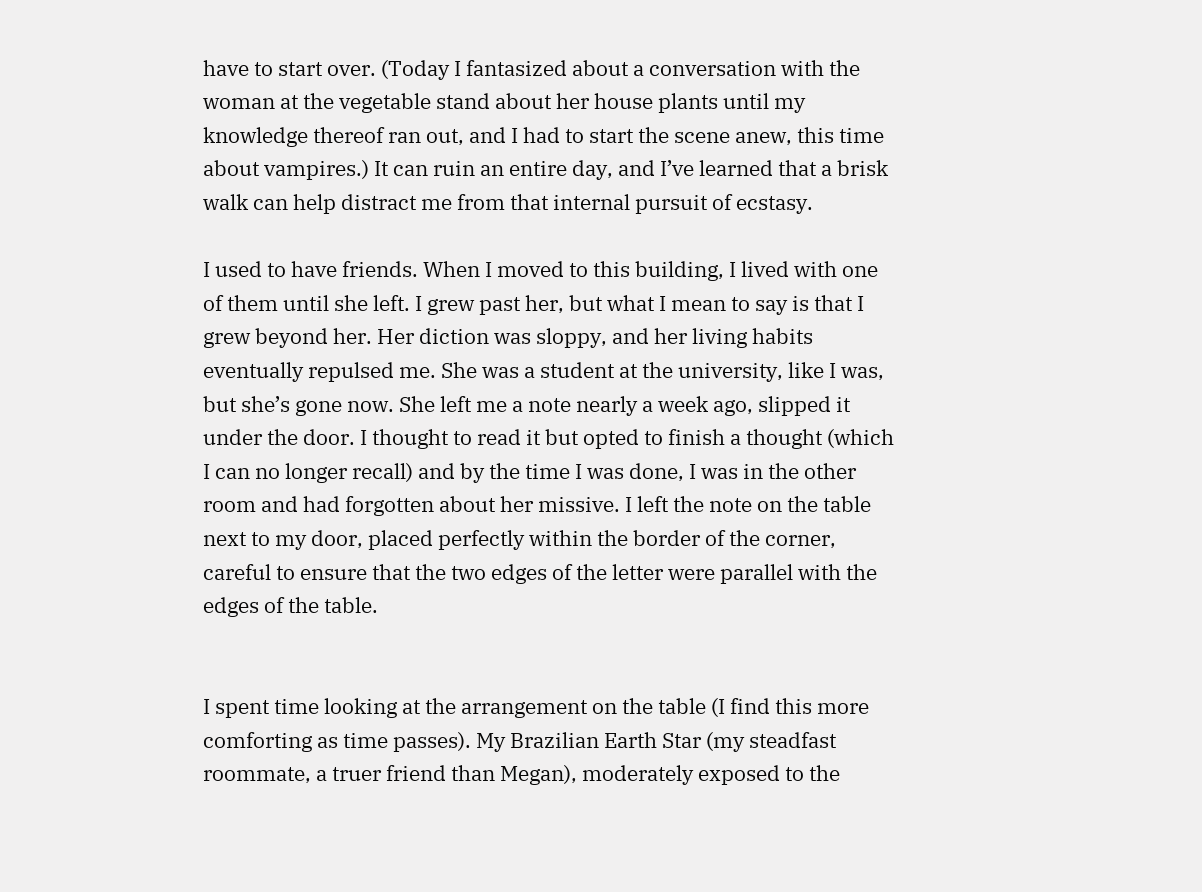have to start over. (Today I fantasized about a conversation with the woman at the vegetable stand about her house plants until my knowledge thereof ran out, and I had to start the scene anew, this time about vampires.) It can ruin an entire day, and I’ve learned that a brisk walk can help distract me from that internal pursuit of ecstasy.

I used to have friends. When I moved to this building, I lived with one of them until she left. I grew past her, but what I mean to say is that I grew beyond her. Her diction was sloppy, and her living habits eventually repulsed me. She was a student at the university, like I was, but she’s gone now. She left me a note nearly a week ago, slipped it under the door. I thought to read it but opted to finish a thought (which I can no longer recall) and by the time I was done, I was in the other room and had forgotten about her missive. I left the note on the table next to my door, placed perfectly within the border of the corner, careful to ensure that the two edges of the letter were parallel with the edges of the table.


I spent time looking at the arrangement on the table (I find this more comforting as time passes). My Brazilian Earth Star (my steadfast roommate, a truer friend than Megan), moderately exposed to the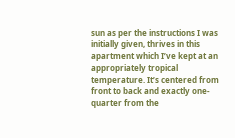sun as per the instructions I was initially given, thrives in this apartment which I’ve kept at an appropriately tropical temperature. It’s centered from front to back and exactly one-quarter from the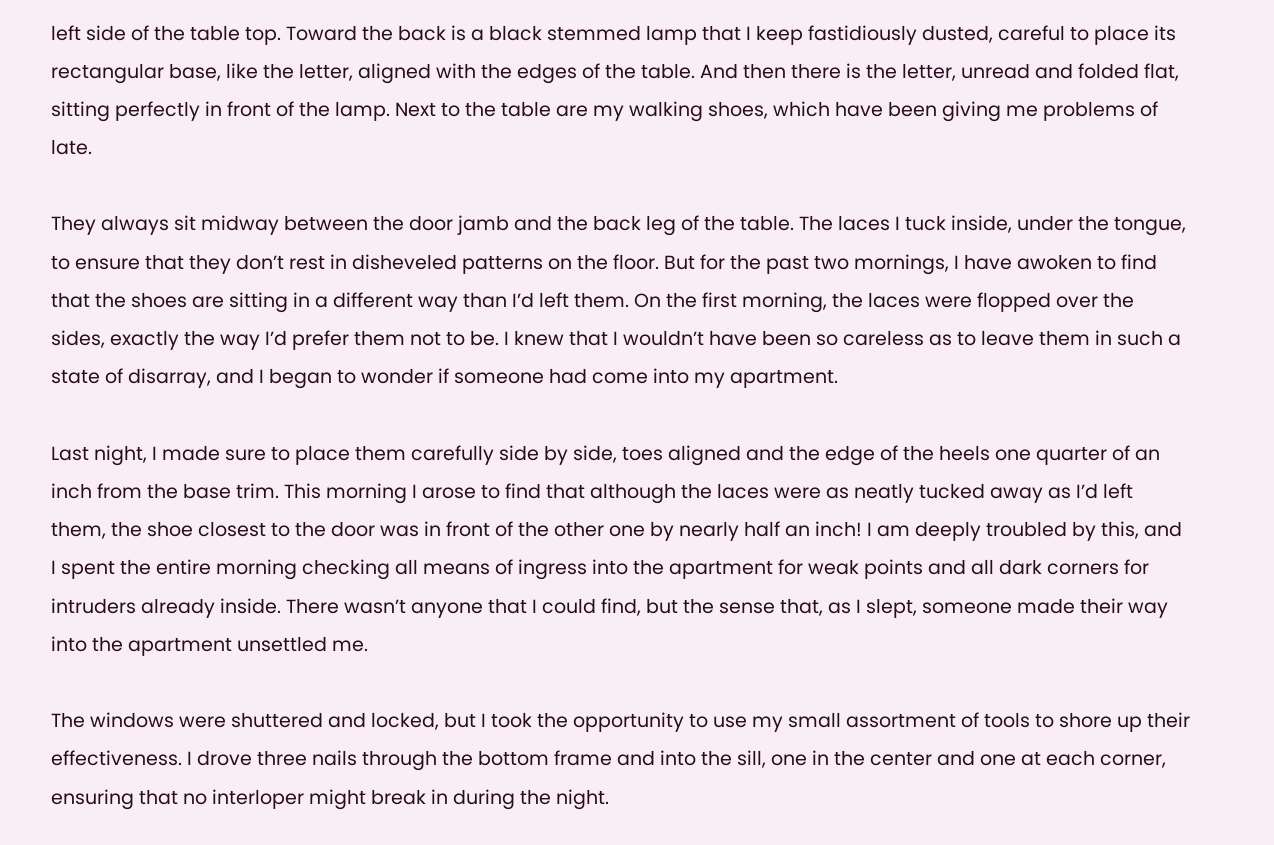left side of the table top. Toward the back is a black stemmed lamp that I keep fastidiously dusted, careful to place its rectangular base, like the letter, aligned with the edges of the table. And then there is the letter, unread and folded flat, sitting perfectly in front of the lamp. Next to the table are my walking shoes, which have been giving me problems of late.

They always sit midway between the door jamb and the back leg of the table. The laces I tuck inside, under the tongue, to ensure that they don’t rest in disheveled patterns on the floor. But for the past two mornings, I have awoken to find that the shoes are sitting in a different way than I’d left them. On the first morning, the laces were flopped over the sides, exactly the way I’d prefer them not to be. I knew that I wouldn’t have been so careless as to leave them in such a state of disarray, and I began to wonder if someone had come into my apartment.

Last night, I made sure to place them carefully side by side, toes aligned and the edge of the heels one quarter of an inch from the base trim. This morning I arose to find that although the laces were as neatly tucked away as I’d left them, the shoe closest to the door was in front of the other one by nearly half an inch! I am deeply troubled by this, and I spent the entire morning checking all means of ingress into the apartment for weak points and all dark corners for intruders already inside. There wasn’t anyone that I could find, but the sense that, as I slept, someone made their way into the apartment unsettled me.

The windows were shuttered and locked, but I took the opportunity to use my small assortment of tools to shore up their effectiveness. I drove three nails through the bottom frame and into the sill, one in the center and one at each corner, ensuring that no interloper might break in during the night.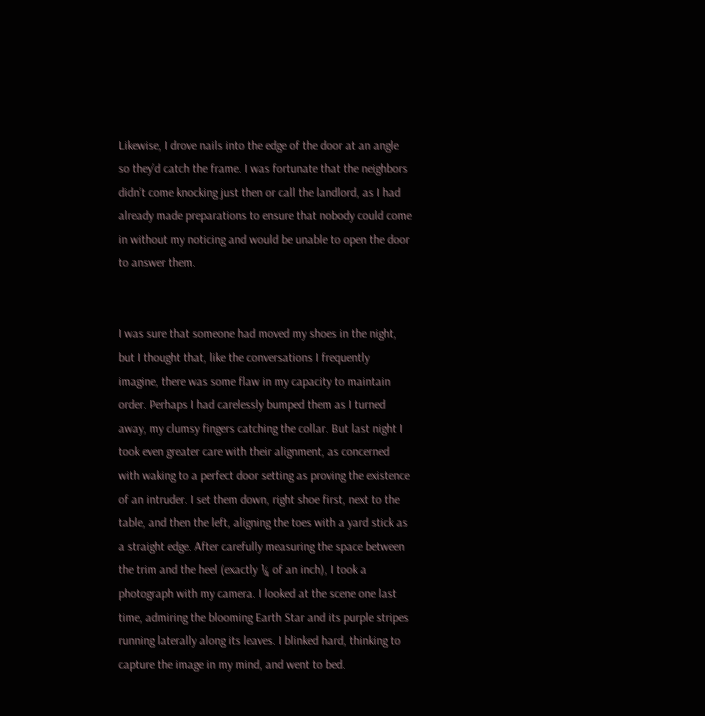Likewise, I drove nails into the edge of the door at an angle so they’d catch the frame. I was fortunate that the neighbors didn’t come knocking just then or call the landlord, as I had already made preparations to ensure that nobody could come in without my noticing and would be unable to open the door to answer them.


I was sure that someone had moved my shoes in the night, but I thought that, like the conversations I frequently imagine, there was some flaw in my capacity to maintain order. Perhaps I had carelessly bumped them as I turned away, my clumsy fingers catching the collar. But last night I took even greater care with their alignment, as concerned with waking to a perfect door setting as proving the existence of an intruder. I set them down, right shoe first, next to the table, and then the left, aligning the toes with a yard stick as a straight edge. After carefully measuring the space between the trim and the heel (exactly ¼ of an inch), I took a photograph with my camera. I looked at the scene one last time, admiring the blooming Earth Star and its purple stripes running laterally along its leaves. I blinked hard, thinking to capture the image in my mind, and went to bed.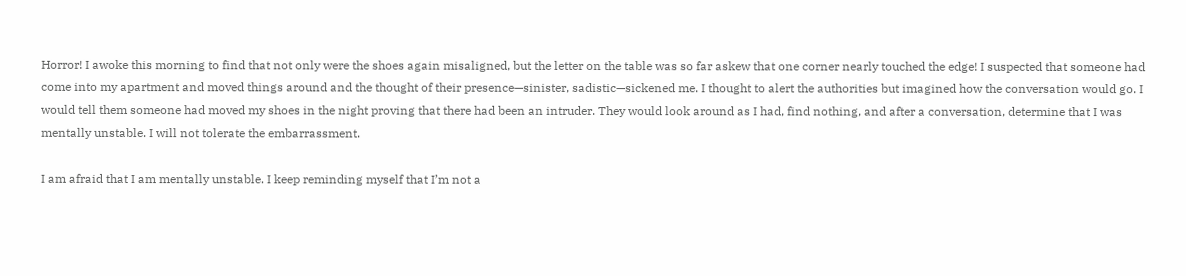Horror! I awoke this morning to find that not only were the shoes again misaligned, but the letter on the table was so far askew that one corner nearly touched the edge! I suspected that someone had come into my apartment and moved things around and the thought of their presence—sinister, sadistic—sickened me. I thought to alert the authorities but imagined how the conversation would go. I would tell them someone had moved my shoes in the night proving that there had been an intruder. They would look around as I had, find nothing, and after a conversation, determine that I was mentally unstable. I will not tolerate the embarrassment.

I am afraid that I am mentally unstable. I keep reminding myself that I’m not a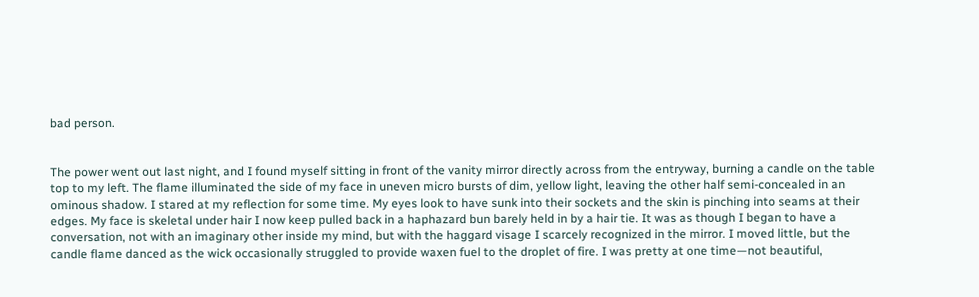bad person.


The power went out last night, and I found myself sitting in front of the vanity mirror directly across from the entryway, burning a candle on the table top to my left. The flame illuminated the side of my face in uneven micro bursts of dim, yellow light, leaving the other half semi-concealed in an ominous shadow. I stared at my reflection for some time. My eyes look to have sunk into their sockets and the skin is pinching into seams at their edges. My face is skeletal under hair I now keep pulled back in a haphazard bun barely held in by a hair tie. It was as though I began to have a conversation, not with an imaginary other inside my mind, but with the haggard visage I scarcely recognized in the mirror. I moved little, but the candle flame danced as the wick occasionally struggled to provide waxen fuel to the droplet of fire. I was pretty at one time—not beautiful,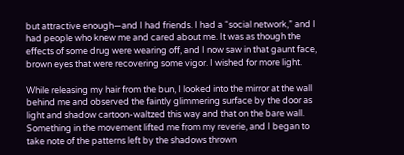but attractive enough—and I had friends. I had a “social network,” and I had people who knew me and cared about me. It was as though the effects of some drug were wearing off, and I now saw in that gaunt face, brown eyes that were recovering some vigor. I wished for more light.

While releasing my hair from the bun, I looked into the mirror at the wall behind me and observed the faintly glimmering surface by the door as light and shadow cartoon-waltzed this way and that on the bare wall. Something in the movement lifted me from my reverie, and I began to take note of the patterns left by the shadows thrown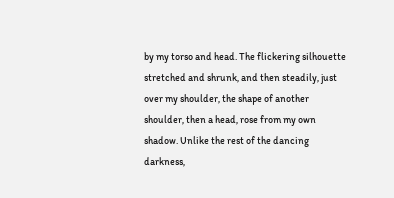by my torso and head. The flickering silhouette stretched and shrunk, and then steadily, just over my shoulder, the shape of another shoulder, then a head, rose from my own shadow. Unlike the rest of the dancing darkness,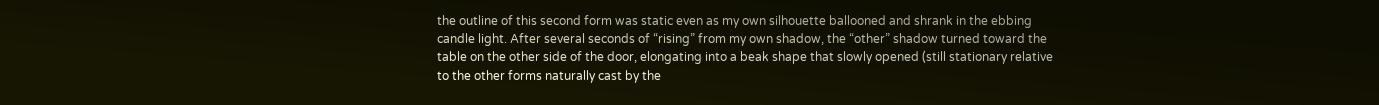the outline of this second form was static even as my own silhouette ballooned and shrank in the ebbing candle light. After several seconds of “rising” from my own shadow, the “other” shadow turned toward the table on the other side of the door, elongating into a beak shape that slowly opened (still stationary relative to the other forms naturally cast by the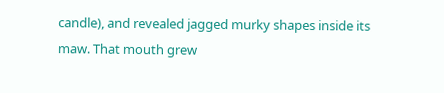candle), and revealed jagged murky shapes inside its maw. That mouth grew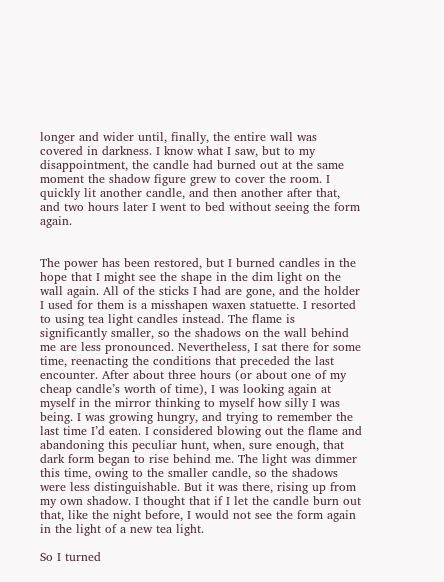longer and wider until, finally, the entire wall was covered in darkness. I know what I saw, but to my disappointment, the candle had burned out at the same moment the shadow figure grew to cover the room. I quickly lit another candle, and then another after that, and two hours later I went to bed without seeing the form again.


The power has been restored, but I burned candles in the hope that I might see the shape in the dim light on the wall again. All of the sticks I had are gone, and the holder I used for them is a misshapen waxen statuette. I resorted to using tea light candles instead. The flame is significantly smaller, so the shadows on the wall behind me are less pronounced. Nevertheless, I sat there for some time, reenacting the conditions that preceded the last encounter. After about three hours (or about one of my cheap candle’s worth of time), I was looking again at myself in the mirror thinking to myself how silly I was being. I was growing hungry, and trying to remember the last time I’d eaten. I considered blowing out the flame and abandoning this peculiar hunt, when, sure enough, that dark form began to rise behind me. The light was dimmer this time, owing to the smaller candle, so the shadows were less distinguishable. But it was there, rising up from my own shadow. I thought that if I let the candle burn out that, like the night before, I would not see the form again in the light of a new tea light.

So I turned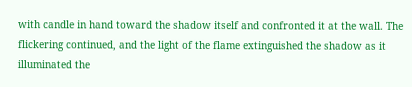with candle in hand toward the shadow itself and confronted it at the wall. The flickering continued, and the light of the flame extinguished the shadow as it illuminated the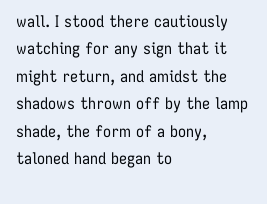wall. I stood there cautiously watching for any sign that it might return, and amidst the shadows thrown off by the lamp shade, the form of a bony, taloned hand began to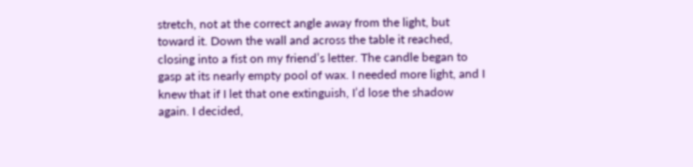stretch, not at the correct angle away from the light, but toward it. Down the wall and across the table it reached, closing into a fist on my friend’s letter. The candle began to gasp at its nearly empty pool of wax. I needed more light, and I knew that if I let that one extinguish, I’d lose the shadow again. I decided,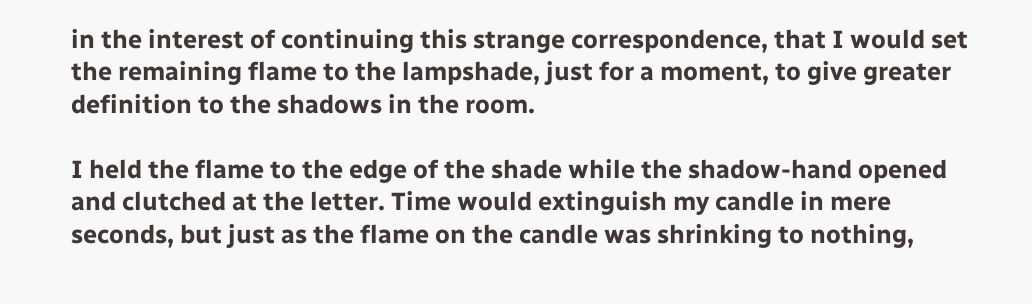in the interest of continuing this strange correspondence, that I would set the remaining flame to the lampshade, just for a moment, to give greater definition to the shadows in the room.

I held the flame to the edge of the shade while the shadow-hand opened and clutched at the letter. Time would extinguish my candle in mere seconds, but just as the flame on the candle was shrinking to nothing,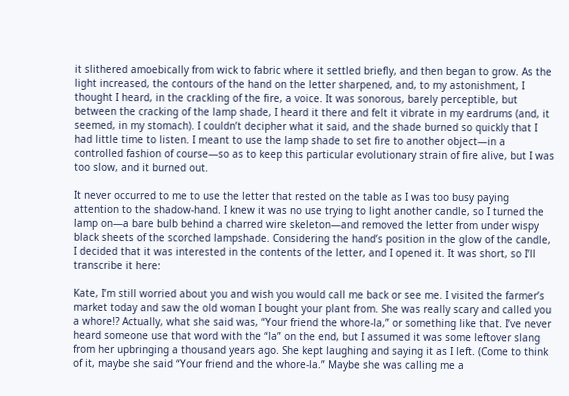it slithered amoebically from wick to fabric where it settled briefly, and then began to grow. As the light increased, the contours of the hand on the letter sharpened, and, to my astonishment, I thought I heard, in the crackling of the fire, a voice. It was sonorous, barely perceptible, but between the cracking of the lamp shade, I heard it there and felt it vibrate in my eardrums (and, it seemed, in my stomach). I couldn’t decipher what it said, and the shade burned so quickly that I had little time to listen. I meant to use the lamp shade to set fire to another object—in a controlled fashion of course—so as to keep this particular evolutionary strain of fire alive, but I was too slow, and it burned out.

It never occurred to me to use the letter that rested on the table as I was too busy paying attention to the shadow-hand. I knew it was no use trying to light another candle, so I turned the lamp on—a bare bulb behind a charred wire skeleton—and removed the letter from under wispy black sheets of the scorched lampshade. Considering the hand’s position in the glow of the candle, I decided that it was interested in the contents of the letter, and I opened it. It was short, so I’ll transcribe it here:

Kate, I’m still worried about you and wish you would call me back or see me. I visited the farmer’s market today and saw the old woman I bought your plant from. She was really scary and called you a whore!? Actually, what she said was, “Your friend the whore-la,” or something like that. I’ve never heard someone use that word with the “la” on the end, but I assumed it was some leftover slang from her upbringing a thousand years ago. She kept laughing and saying it as I left. (Come to think of it, maybe she said “Your friend and the whore-la.” Maybe she was calling me a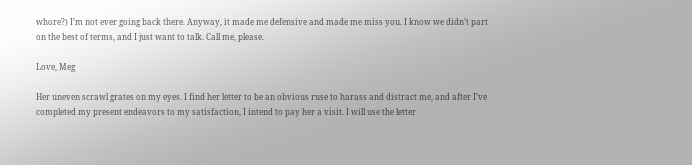whore?) I’m not ever going back there. Anyway, it made me defensive and made me miss you. I know we didn’t part on the best of terms, and I just want to talk. Call me, please.

Love, Meg

Her uneven scrawl grates on my eyes. I find her letter to be an obvious ruse to harass and distract me, and after I’ve completed my present endeavors to my satisfaction, I intend to pay her a visit. I will use the letter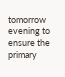tomorrow evening to ensure the primary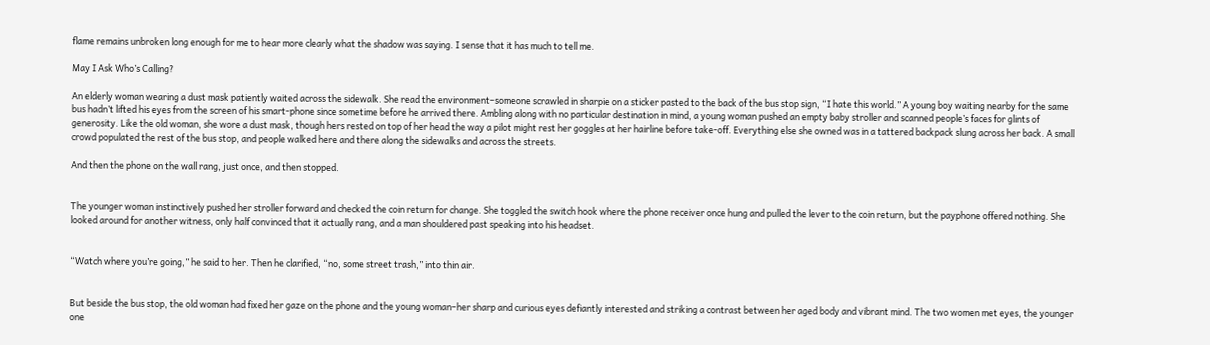flame remains unbroken long enough for me to hear more clearly what the shadow was saying. I sense that it has much to tell me.

May I Ask Who’s Calling?

An elderly woman wearing a dust mask patiently waited across the sidewalk. She read the environment–someone scrawled in sharpie on a sticker pasted to the back of the bus stop sign, “I hate this world.” A young boy waiting nearby for the same bus hadn’t lifted his eyes from the screen of his smart-phone since sometime before he arrived there. Ambling along with no particular destination in mind, a young woman pushed an empty baby stroller and scanned people’s faces for glints of generosity. Like the old woman, she wore a dust mask, though hers rested on top of her head the way a pilot might rest her goggles at her hairline before take-off. Everything else she owned was in a tattered backpack slung across her back. A small crowd populated the rest of the bus stop, and people walked here and there along the sidewalks and across the streets.

And then the phone on the wall rang, just once, and then stopped.


The younger woman instinctively pushed her stroller forward and checked the coin return for change. She toggled the switch hook where the phone receiver once hung and pulled the lever to the coin return, but the payphone offered nothing. She looked around for another witness, only half convinced that it actually rang, and a man shouldered past speaking into his headset.


“Watch where you’re going,” he said to her. Then he clarified, “no, some street trash,” into thin air.


But beside the bus stop, the old woman had fixed her gaze on the phone and the young woman–her sharp and curious eyes defiantly interested and striking a contrast between her aged body and vibrant mind. The two women met eyes, the younger one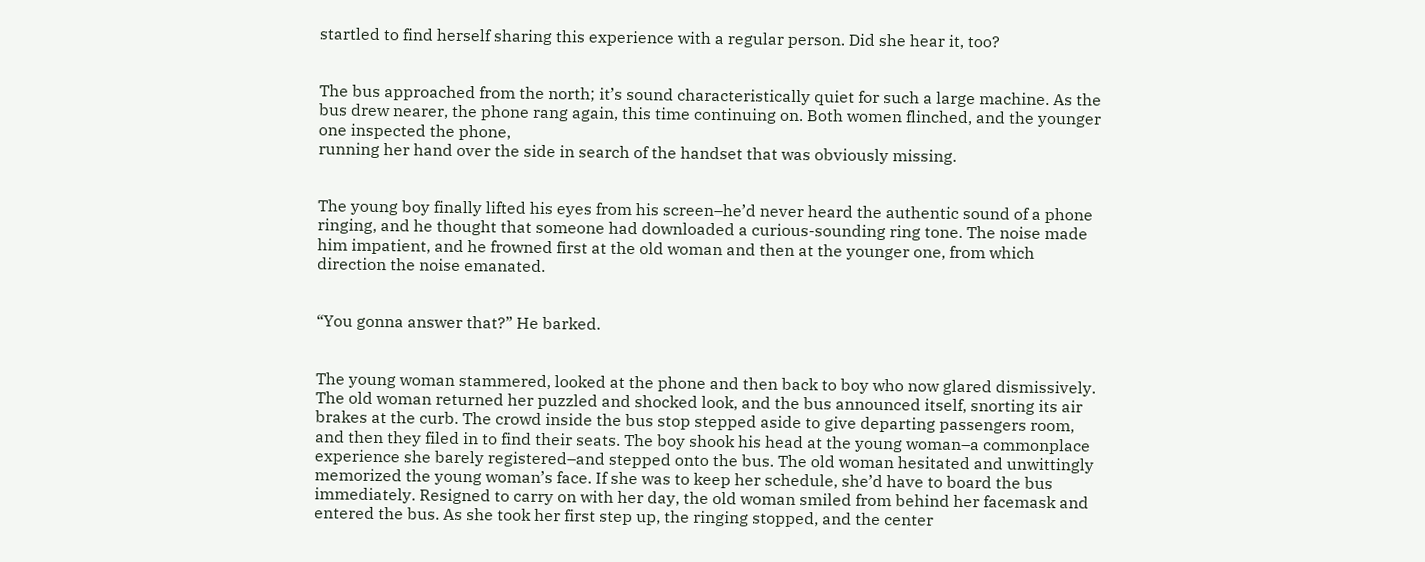startled to find herself sharing this experience with a regular person. Did she hear it, too?


The bus approached from the north; it’s sound characteristically quiet for such a large machine. As the bus drew nearer, the phone rang again, this time continuing on. Both women flinched, and the younger one inspected the phone,
running her hand over the side in search of the handset that was obviously missing.


The young boy finally lifted his eyes from his screen–he’d never heard the authentic sound of a phone ringing, and he thought that someone had downloaded a curious-sounding ring tone. The noise made him impatient, and he frowned first at the old woman and then at the younger one, from which direction the noise emanated.


“You gonna answer that?” He barked.


The young woman stammered, looked at the phone and then back to boy who now glared dismissively. The old woman returned her puzzled and shocked look, and the bus announced itself, snorting its air brakes at the curb. The crowd inside the bus stop stepped aside to give departing passengers room, and then they filed in to find their seats. The boy shook his head at the young woman–a commonplace experience she barely registered–and stepped onto the bus. The old woman hesitated and unwittingly memorized the young woman’s face. If she was to keep her schedule, she’d have to board the bus immediately. Resigned to carry on with her day, the old woman smiled from behind her facemask and entered the bus. As she took her first step up, the ringing stopped, and the center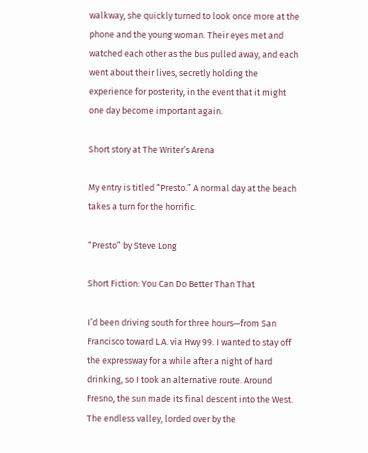walkway, she quickly turned to look once more at the phone and the young woman. Their eyes met and watched each other as the bus pulled away, and each went about their lives, secretly holding the experience for posterity, in the event that it might one day become important again.

Short story at The Writer’s Arena

My entry is titled “Presto.” A normal day at the beach takes a turn for the horrific.

“Presto” by Steve Long

Short Fiction: You Can Do Better Than That

I’d been driving south for three hours—from San Francisco toward L.A. via Hwy 99. I wanted to stay off the expressway for a while after a night of hard drinking, so I took an alternative route. Around Fresno, the sun made its final descent into the West. The endless valley, lorded over by the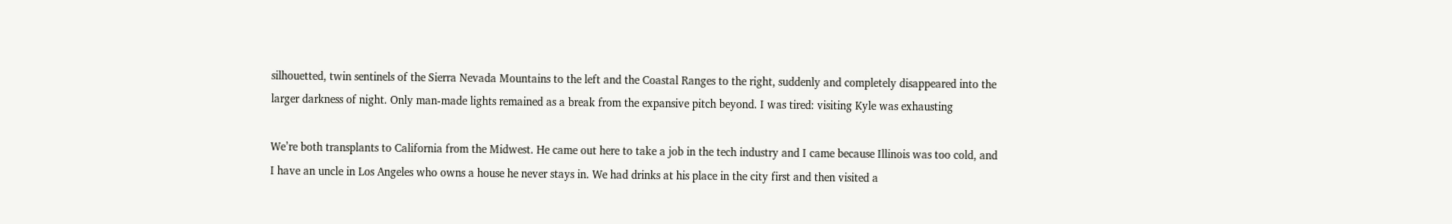silhouetted, twin sentinels of the Sierra Nevada Mountains to the left and the Coastal Ranges to the right, suddenly and completely disappeared into the larger darkness of night. Only man-made lights remained as a break from the expansive pitch beyond. I was tired: visiting Kyle was exhausting

We’re both transplants to California from the Midwest. He came out here to take a job in the tech industry and I came because Illinois was too cold, and I have an uncle in Los Angeles who owns a house he never stays in. We had drinks at his place in the city first and then visited a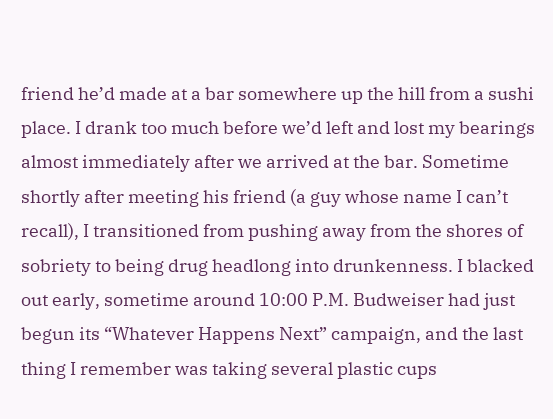friend he’d made at a bar somewhere up the hill from a sushi place. I drank too much before we’d left and lost my bearings almost immediately after we arrived at the bar. Sometime shortly after meeting his friend (a guy whose name I can’t recall), I transitioned from pushing away from the shores of sobriety to being drug headlong into drunkenness. I blacked out early, sometime around 10:00 P.M. Budweiser had just begun its “Whatever Happens Next” campaign, and the last thing I remember was taking several plastic cups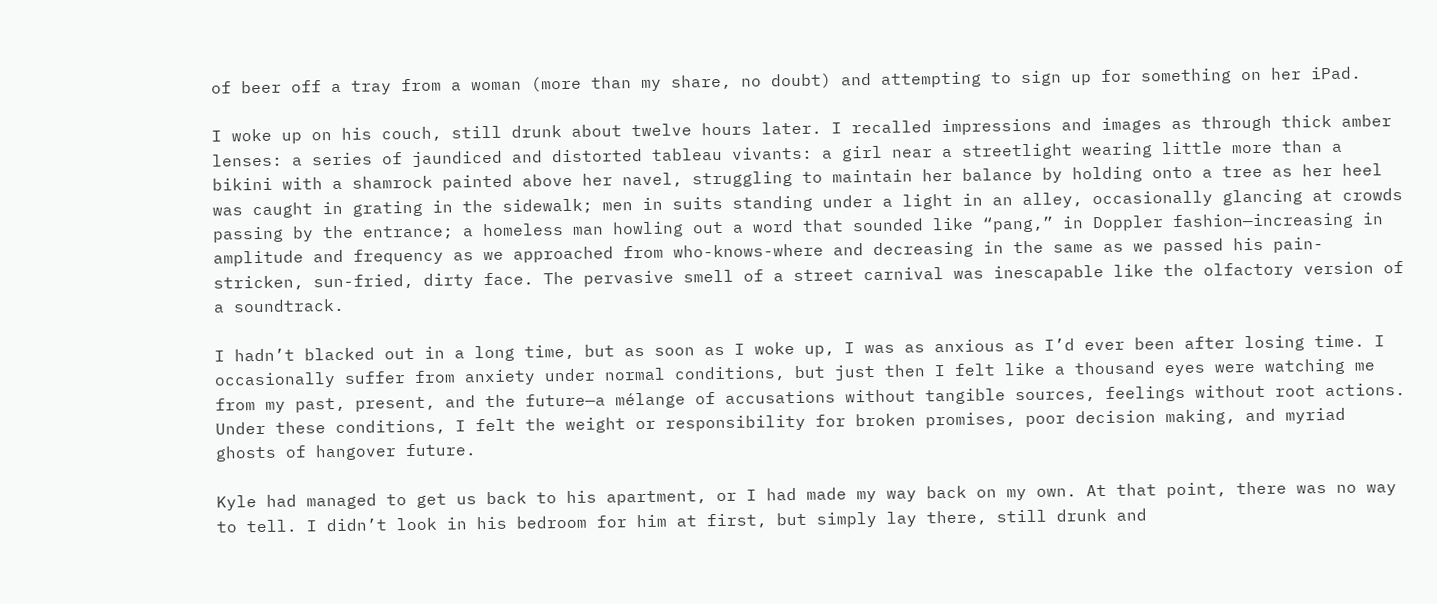of beer off a tray from a woman (more than my share, no doubt) and attempting to sign up for something on her iPad.

I woke up on his couch, still drunk about twelve hours later. I recalled impressions and images as through thick amber lenses: a series of jaundiced and distorted tableau vivants: a girl near a streetlight wearing little more than a bikini with a shamrock painted above her navel, struggling to maintain her balance by holding onto a tree as her heel was caught in grating in the sidewalk; men in suits standing under a light in an alley, occasionally glancing at crowds passing by the entrance; a homeless man howling out a word that sounded like “pang,” in Doppler fashion—increasing in amplitude and frequency as we approached from who-knows-where and decreasing in the same as we passed his pain-stricken, sun-fried, dirty face. The pervasive smell of a street carnival was inescapable like the olfactory version of a soundtrack.

I hadn’t blacked out in a long time, but as soon as I woke up, I was as anxious as I’d ever been after losing time. I occasionally suffer from anxiety under normal conditions, but just then I felt like a thousand eyes were watching me from my past, present, and the future—a mélange of accusations without tangible sources, feelings without root actions. Under these conditions, I felt the weight or responsibility for broken promises, poor decision making, and myriad ghosts of hangover future.

Kyle had managed to get us back to his apartment, or I had made my way back on my own. At that point, there was no way to tell. I didn’t look in his bedroom for him at first, but simply lay there, still drunk and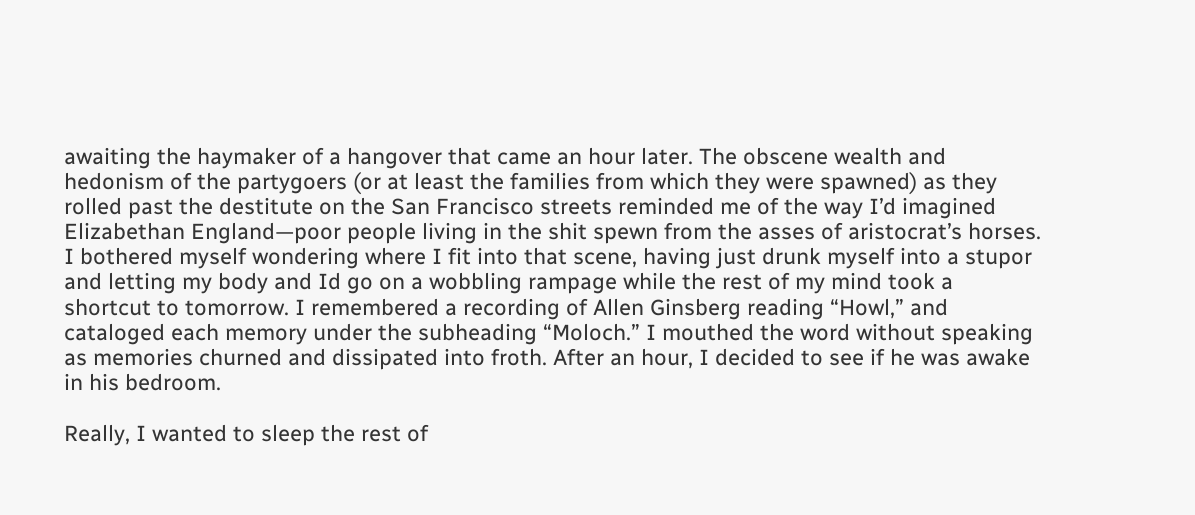awaiting the haymaker of a hangover that came an hour later. The obscene wealth and hedonism of the partygoers (or at least the families from which they were spawned) as they rolled past the destitute on the San Francisco streets reminded me of the way I’d imagined Elizabethan England—poor people living in the shit spewn from the asses of aristocrat’s horses. I bothered myself wondering where I fit into that scene, having just drunk myself into a stupor and letting my body and Id go on a wobbling rampage while the rest of my mind took a shortcut to tomorrow. I remembered a recording of Allen Ginsberg reading “Howl,” and cataloged each memory under the subheading “Moloch.” I mouthed the word without speaking as memories churned and dissipated into froth. After an hour, I decided to see if he was awake in his bedroom.

Really, I wanted to sleep the rest of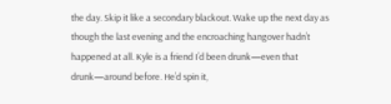the day. Skip it like a secondary blackout. Wake up the next day as though the last evening and the encroaching hangover hadn’t happened at all. Kyle is a friend I’d been drunk—even that drunk—around before. He’d spin it,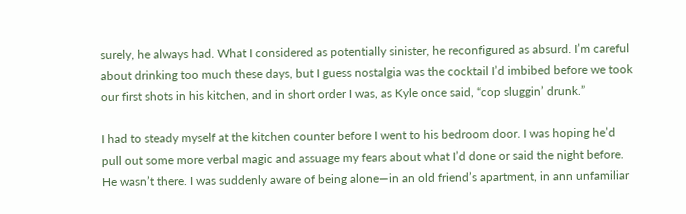surely, he always had. What I considered as potentially sinister, he reconfigured as absurd. I’m careful about drinking too much these days, but I guess nostalgia was the cocktail I’d imbibed before we took our first shots in his kitchen, and in short order I was, as Kyle once said, “cop sluggin’ drunk.”

I had to steady myself at the kitchen counter before I went to his bedroom door. I was hoping he’d pull out some more verbal magic and assuage my fears about what I’d done or said the night before. He wasn’t there. I was suddenly aware of being alone—in an old friend’s apartment, in ann unfamiliar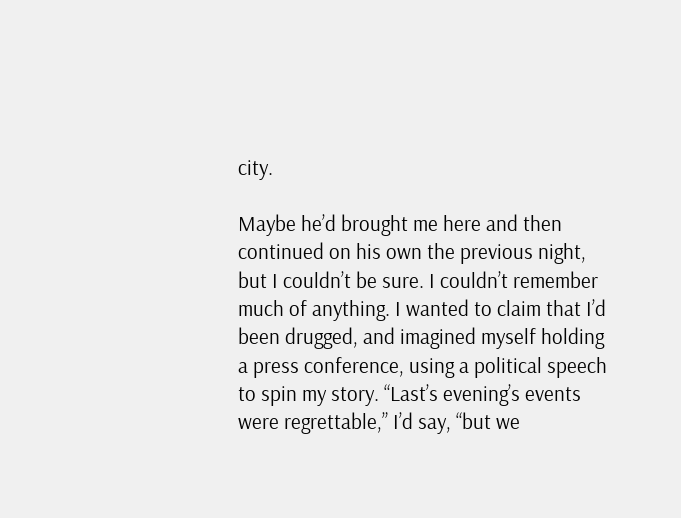city.

Maybe he’d brought me here and then continued on his own the previous night, but I couldn’t be sure. I couldn’t remember much of anything. I wanted to claim that I’d been drugged, and imagined myself holding a press conference, using a political speech to spin my story. “Last’s evening’s events were regrettable,” I’d say, “but we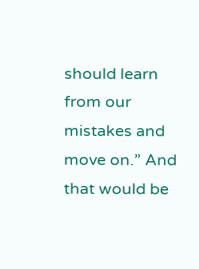should learn from our mistakes and move on.” And that would be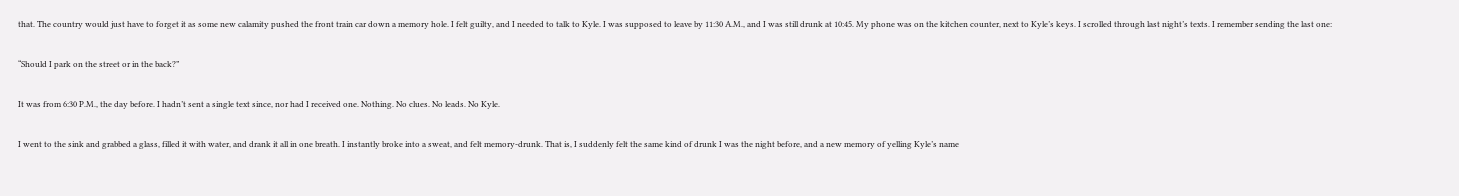that. The country would just have to forget it as some new calamity pushed the front train car down a memory hole. I felt guilty, and I needed to talk to Kyle. I was supposed to leave by 11:30 A.M., and I was still drunk at 10:45. My phone was on the kitchen counter, next to Kyle’s keys. I scrolled through last night’s texts. I remember sending the last one:

“Should I park on the street or in the back?”

It was from 6:30 P.M., the day before. I hadn’t sent a single text since, nor had I received one. Nothing. No clues. No leads. No Kyle.

I went to the sink and grabbed a glass, filled it with water, and drank it all in one breath. I instantly broke into a sweat, and felt memory-drunk. That is, I suddenly felt the same kind of drunk I was the night before, and a new memory of yelling Kyle’s name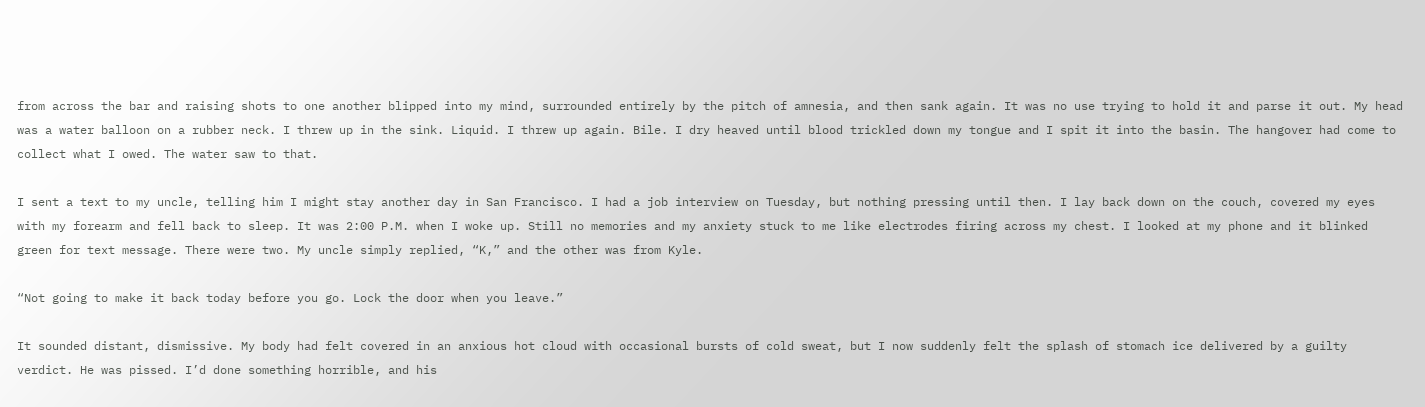from across the bar and raising shots to one another blipped into my mind, surrounded entirely by the pitch of amnesia, and then sank again. It was no use trying to hold it and parse it out. My head was a water balloon on a rubber neck. I threw up in the sink. Liquid. I threw up again. Bile. I dry heaved until blood trickled down my tongue and I spit it into the basin. The hangover had come to collect what I owed. The water saw to that.

I sent a text to my uncle, telling him I might stay another day in San Francisco. I had a job interview on Tuesday, but nothing pressing until then. I lay back down on the couch, covered my eyes with my forearm and fell back to sleep. It was 2:00 P.M. when I woke up. Still no memories and my anxiety stuck to me like electrodes firing across my chest. I looked at my phone and it blinked green for text message. There were two. My uncle simply replied, “K,” and the other was from Kyle.

“Not going to make it back today before you go. Lock the door when you leave.”

It sounded distant, dismissive. My body had felt covered in an anxious hot cloud with occasional bursts of cold sweat, but I now suddenly felt the splash of stomach ice delivered by a guilty verdict. He was pissed. I’d done something horrible, and his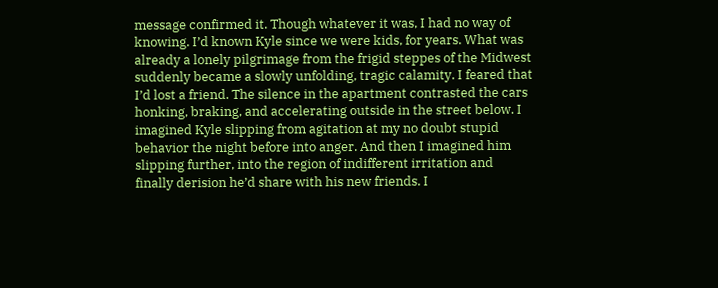message confirmed it. Though whatever it was, I had no way of knowing. I’d known Kyle since we were kids, for years. What was already a lonely pilgrimage from the frigid steppes of the Midwest suddenly became a slowly unfolding, tragic calamity. I feared that I’d lost a friend. The silence in the apartment contrasted the cars honking, braking, and accelerating outside in the street below. I imagined Kyle slipping from agitation at my no doubt stupid behavior the night before into anger. And then I imagined him slipping further, into the region of indifferent irritation and finally derision he’d share with his new friends. I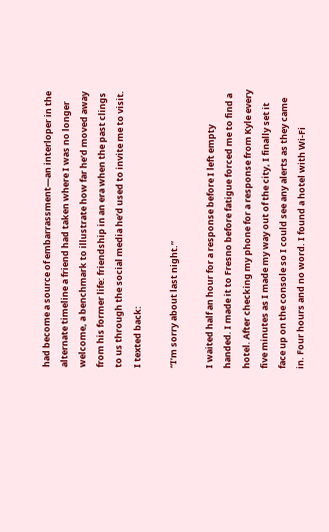had become a source of embarrassment—an interloper in the alternate timeline a friend had taken where I was no longer welcome, a benchmark to illustrate how far he’d moved away from his former life: friendship in an era when the past clings to us through the social media he’d used to invite me to visit. I texted back:

“I’m sorry about last night.”

I waited half an hour for a response before I left empty handed. I made it to Fresno before fatigue forced me to find a hotel. After checking my phone for a response from Kyle every five minutes as I made my way out of the city, I finally set it face up on the console so I could see any alerts as they came in. Four hours and no word. I found a hotel with Wi-Fi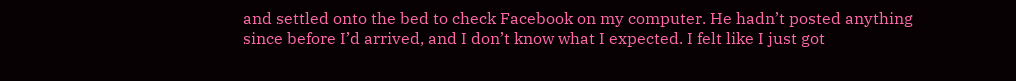and settled onto the bed to check Facebook on my computer. He hadn’t posted anything since before I’d arrived, and I don’t know what I expected. I felt like I just got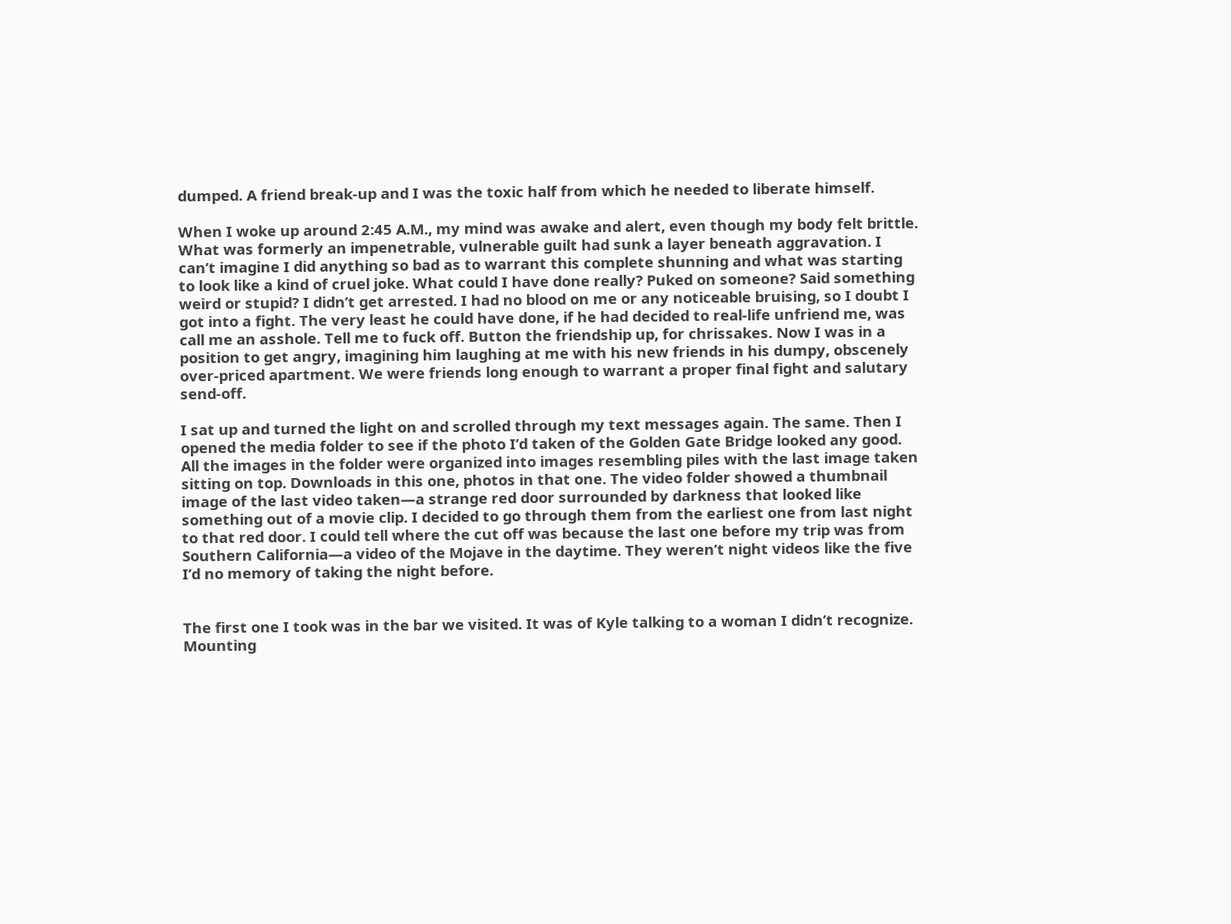dumped. A friend break-up and I was the toxic half from which he needed to liberate himself.

When I woke up around 2:45 A.M., my mind was awake and alert, even though my body felt brittle. What was formerly an impenetrable, vulnerable guilt had sunk a layer beneath aggravation. I can’t imagine I did anything so bad as to warrant this complete shunning and what was starting to look like a kind of cruel joke. What could I have done really? Puked on someone? Said something weird or stupid? I didn’t get arrested. I had no blood on me or any noticeable bruising, so I doubt I got into a fight. The very least he could have done, if he had decided to real-life unfriend me, was call me an asshole. Tell me to fuck off. Button the friendship up, for chrissakes. Now I was in a position to get angry, imagining him laughing at me with his new friends in his dumpy, obscenely over-priced apartment. We were friends long enough to warrant a proper final fight and salutary send-off.

I sat up and turned the light on and scrolled through my text messages again. The same. Then I opened the media folder to see if the photo I’d taken of the Golden Gate Bridge looked any good. All the images in the folder were organized into images resembling piles with the last image taken sitting on top. Downloads in this one, photos in that one. The video folder showed a thumbnail image of the last video taken—a strange red door surrounded by darkness that looked like something out of a movie clip. I decided to go through them from the earliest one from last night to that red door. I could tell where the cut off was because the last one before my trip was from Southern California—a video of the Mojave in the daytime. They weren’t night videos like the five I’d no memory of taking the night before.


The first one I took was in the bar we visited. It was of Kyle talking to a woman I didn’t recognize. Mounting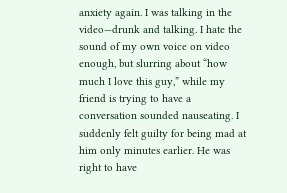anxiety again. I was talking in the video—drunk and talking. I hate the sound of my own voice on video enough, but slurring about “how much I love this guy,” while my friend is trying to have a conversation sounded nauseating. I suddenly felt guilty for being mad at him only minutes earlier. He was right to have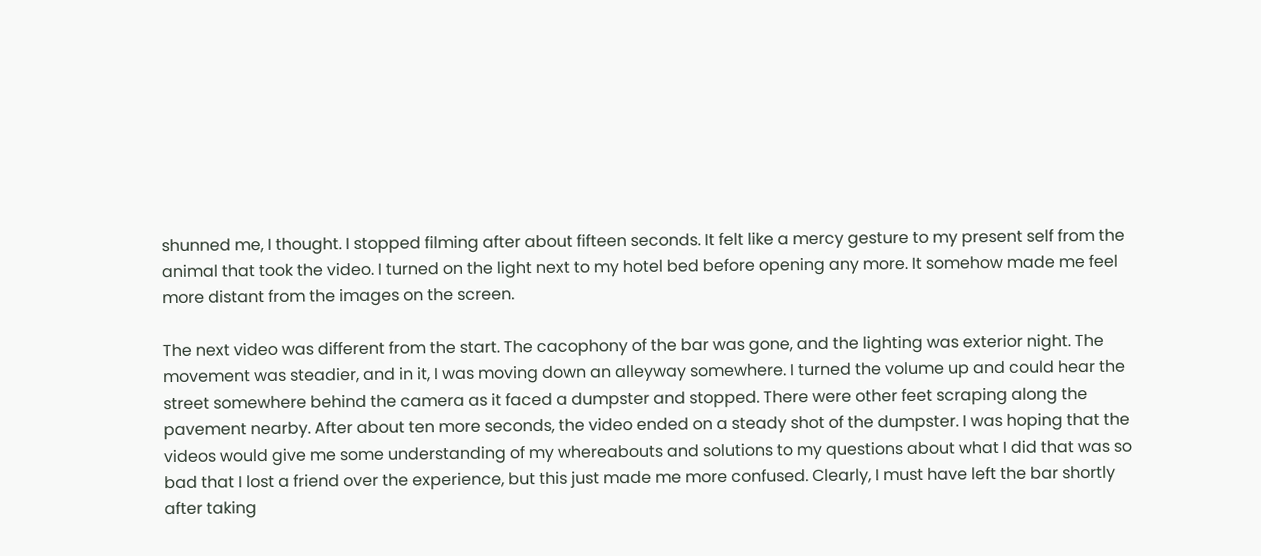shunned me, I thought. I stopped filming after about fifteen seconds. It felt like a mercy gesture to my present self from the animal that took the video. I turned on the light next to my hotel bed before opening any more. It somehow made me feel more distant from the images on the screen.

The next video was different from the start. The cacophony of the bar was gone, and the lighting was exterior night. The movement was steadier, and in it, I was moving down an alleyway somewhere. I turned the volume up and could hear the street somewhere behind the camera as it faced a dumpster and stopped. There were other feet scraping along the pavement nearby. After about ten more seconds, the video ended on a steady shot of the dumpster. I was hoping that the videos would give me some understanding of my whereabouts and solutions to my questions about what I did that was so bad that I lost a friend over the experience, but this just made me more confused. Clearly, I must have left the bar shortly after taking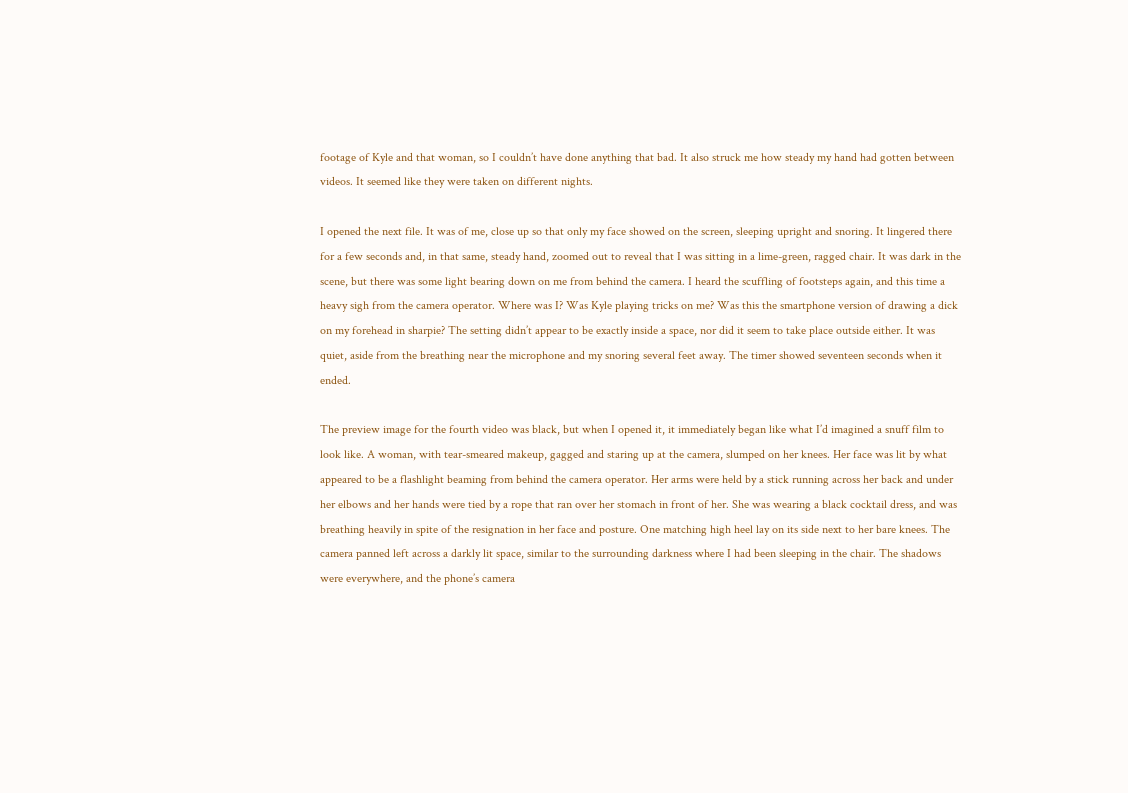footage of Kyle and that woman, so I couldn’t have done anything that bad. It also struck me how steady my hand had gotten between videos. It seemed like they were taken on different nights.

I opened the next file. It was of me, close up so that only my face showed on the screen, sleeping upright and snoring. It lingered there for a few seconds and, in that same, steady hand, zoomed out to reveal that I was sitting in a lime-green, ragged chair. It was dark in the scene, but there was some light bearing down on me from behind the camera. I heard the scuffling of footsteps again, and this time a heavy sigh from the camera operator. Where was I? Was Kyle playing tricks on me? Was this the smartphone version of drawing a dick on my forehead in sharpie? The setting didn’t appear to be exactly inside a space, nor did it seem to take place outside either. It was quiet, aside from the breathing near the microphone and my snoring several feet away. The timer showed seventeen seconds when it ended.

The preview image for the fourth video was black, but when I opened it, it immediately began like what I’d imagined a snuff film to look like. A woman, with tear-smeared makeup, gagged and staring up at the camera, slumped on her knees. Her face was lit by what appeared to be a flashlight beaming from behind the camera operator. Her arms were held by a stick running across her back and under her elbows and her hands were tied by a rope that ran over her stomach in front of her. She was wearing a black cocktail dress, and was breathing heavily in spite of the resignation in her face and posture. One matching high heel lay on its side next to her bare knees. The camera panned left across a darkly lit space, similar to the surrounding darkness where I had been sleeping in the chair. The shadows were everywhere, and the phone’s camera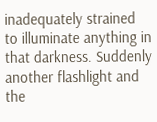inadequately strained to illuminate anything in that darkness. Suddenly another flashlight and the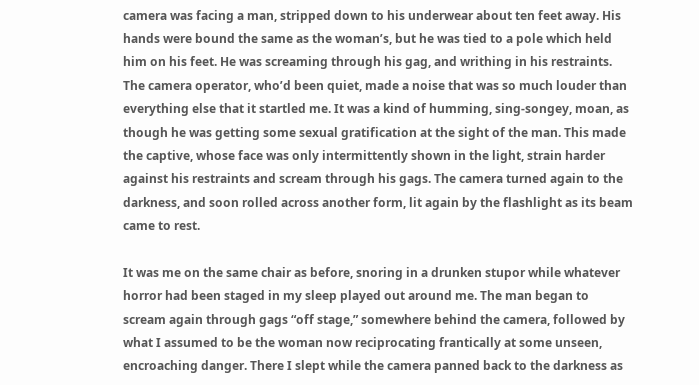camera was facing a man, stripped down to his underwear about ten feet away. His hands were bound the same as the woman’s, but he was tied to a pole which held him on his feet. He was screaming through his gag, and writhing in his restraints. The camera operator, who’d been quiet, made a noise that was so much louder than everything else that it startled me. It was a kind of humming, sing-songey, moan, as though he was getting some sexual gratification at the sight of the man. This made the captive, whose face was only intermittently shown in the light, strain harder against his restraints and scream through his gags. The camera turned again to the darkness, and soon rolled across another form, lit again by the flashlight as its beam came to rest.

It was me on the same chair as before, snoring in a drunken stupor while whatever horror had been staged in my sleep played out around me. The man began to scream again through gags “off stage,” somewhere behind the camera, followed by what I assumed to be the woman now reciprocating frantically at some unseen, encroaching danger. There I slept while the camera panned back to the darkness as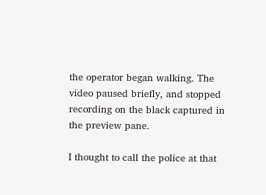the operator began walking. The video paused briefly, and stopped recording on the black captured in the preview pane.

I thought to call the police at that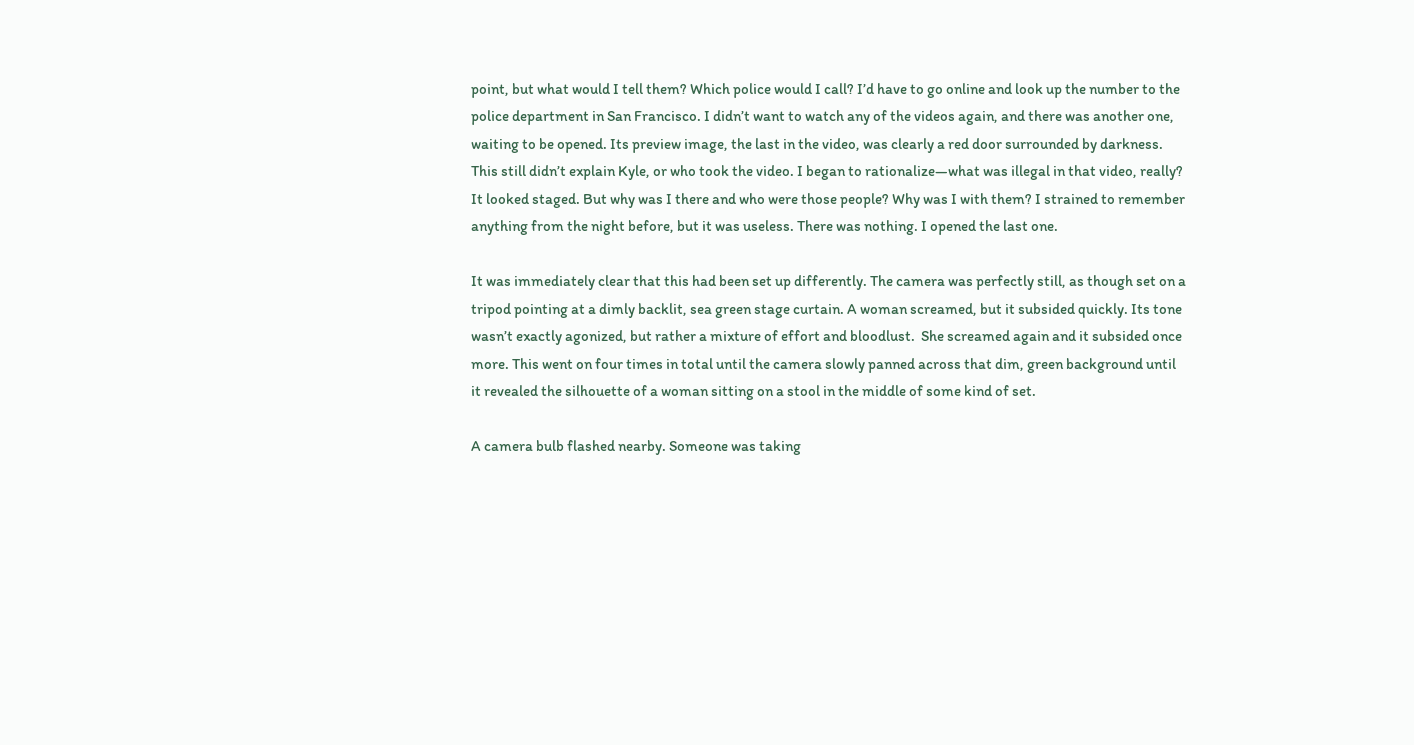point, but what would I tell them? Which police would I call? I’d have to go online and look up the number to the police department in San Francisco. I didn’t want to watch any of the videos again, and there was another one, waiting to be opened. Its preview image, the last in the video, was clearly a red door surrounded by darkness. This still didn’t explain Kyle, or who took the video. I began to rationalize—what was illegal in that video, really? It looked staged. But why was I there and who were those people? Why was I with them? I strained to remember anything from the night before, but it was useless. There was nothing. I opened the last one.

It was immediately clear that this had been set up differently. The camera was perfectly still, as though set on a tripod pointing at a dimly backlit, sea green stage curtain. A woman screamed, but it subsided quickly. Its tone wasn’t exactly agonized, but rather a mixture of effort and bloodlust.  She screamed again and it subsided once more. This went on four times in total until the camera slowly panned across that dim, green background until it revealed the silhouette of a woman sitting on a stool in the middle of some kind of set.

A camera bulb flashed nearby. Someone was taking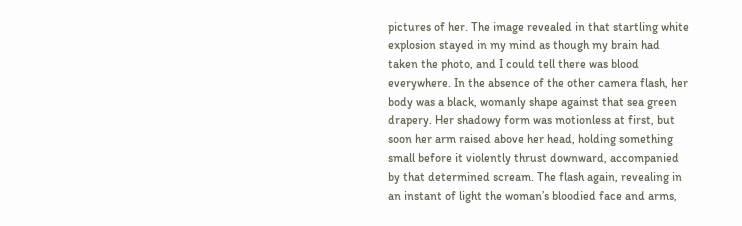pictures of her. The image revealed in that startling white explosion stayed in my mind as though my brain had taken the photo, and I could tell there was blood everywhere. In the absence of the other camera flash, her body was a black, womanly shape against that sea green drapery. Her shadowy form was motionless at first, but soon her arm raised above her head, holding something small before it violently thrust downward, accompanied by that determined scream. The flash again, revealing in an instant of light the woman’s bloodied face and arms,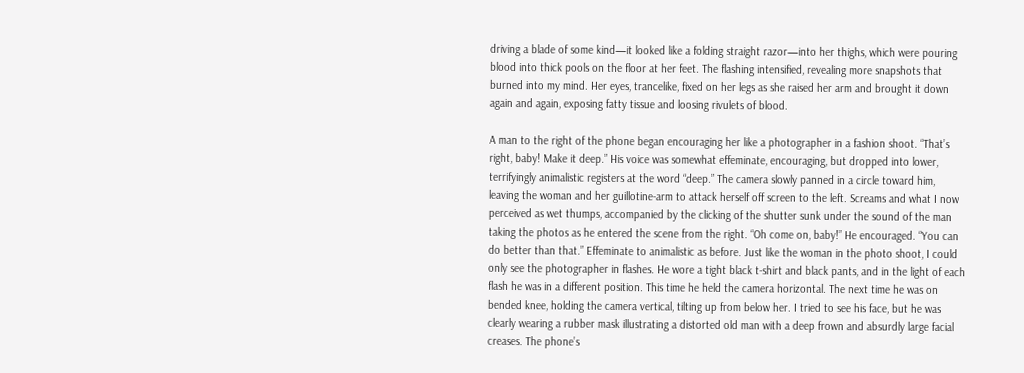driving a blade of some kind—it looked like a folding straight razor—into her thighs, which were pouring blood into thick pools on the floor at her feet. The flashing intensified, revealing more snapshots that burned into my mind. Her eyes, trancelike, fixed on her legs as she raised her arm and brought it down again and again, exposing fatty tissue and loosing rivulets of blood.

A man to the right of the phone began encouraging her like a photographer in a fashion shoot. “That’s right, baby! Make it deep.” His voice was somewhat effeminate, encouraging, but dropped into lower, terrifyingly animalistic registers at the word “deep.” The camera slowly panned in a circle toward him, leaving the woman and her guillotine-arm to attack herself off screen to the left. Screams and what I now perceived as wet thumps, accompanied by the clicking of the shutter sunk under the sound of the man taking the photos as he entered the scene from the right. “Oh come on, baby!” He encouraged. “You can do better than that.” Effeminate to animalistic as before. Just like the woman in the photo shoot, I could only see the photographer in flashes. He wore a tight black t-shirt and black pants, and in the light of each flash he was in a different position. This time he held the camera horizontal. The next time he was on bended knee, holding the camera vertical, tilting up from below her. I tried to see his face, but he was clearly wearing a rubber mask illustrating a distorted old man with a deep frown and absurdly large facial creases. The phone’s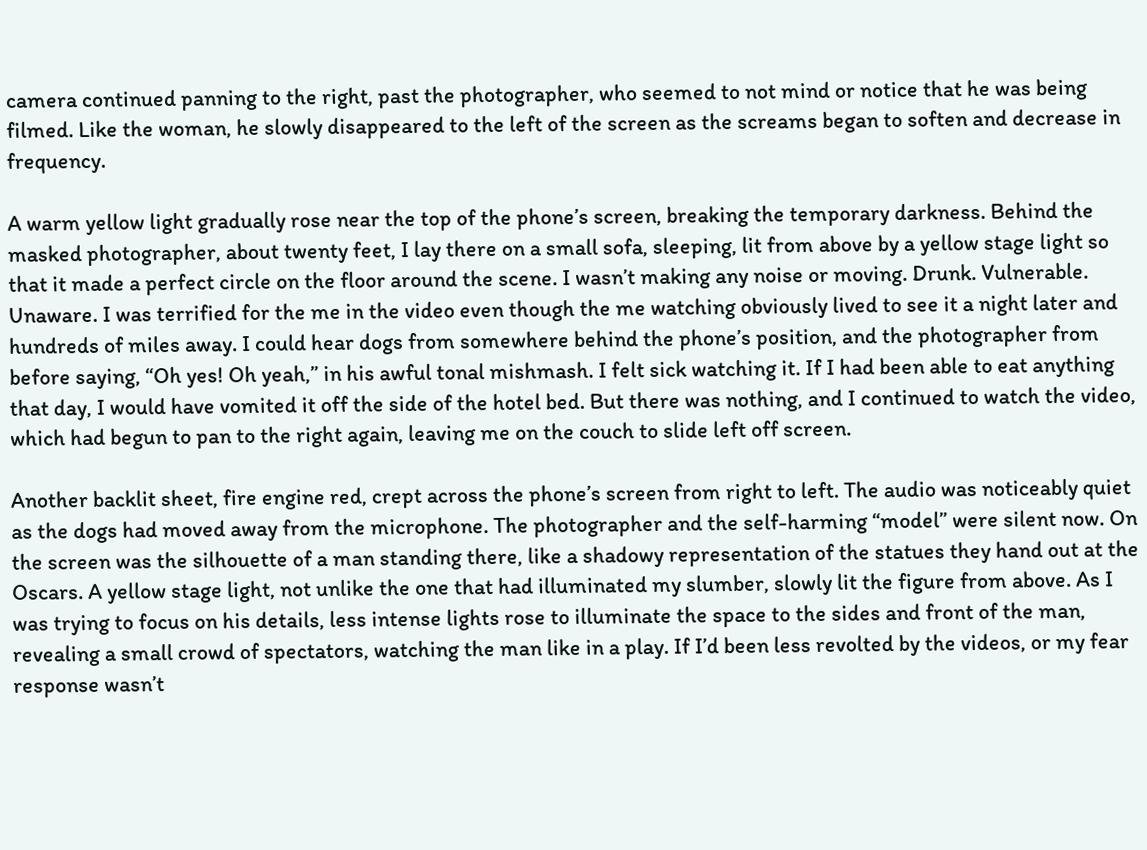camera continued panning to the right, past the photographer, who seemed to not mind or notice that he was being filmed. Like the woman, he slowly disappeared to the left of the screen as the screams began to soften and decrease in frequency.

A warm yellow light gradually rose near the top of the phone’s screen, breaking the temporary darkness. Behind the masked photographer, about twenty feet, I lay there on a small sofa, sleeping, lit from above by a yellow stage light so that it made a perfect circle on the floor around the scene. I wasn’t making any noise or moving. Drunk. Vulnerable. Unaware. I was terrified for the me in the video even though the me watching obviously lived to see it a night later and hundreds of miles away. I could hear dogs from somewhere behind the phone’s position, and the photographer from before saying, “Oh yes! Oh yeah,” in his awful tonal mishmash. I felt sick watching it. If I had been able to eat anything that day, I would have vomited it off the side of the hotel bed. But there was nothing, and I continued to watch the video, which had begun to pan to the right again, leaving me on the couch to slide left off screen.

Another backlit sheet, fire engine red, crept across the phone’s screen from right to left. The audio was noticeably quiet as the dogs had moved away from the microphone. The photographer and the self-harming “model” were silent now. On the screen was the silhouette of a man standing there, like a shadowy representation of the statues they hand out at the Oscars. A yellow stage light, not unlike the one that had illuminated my slumber, slowly lit the figure from above. As I was trying to focus on his details, less intense lights rose to illuminate the space to the sides and front of the man, revealing a small crowd of spectators, watching the man like in a play. If I’d been less revolted by the videos, or my fear response wasn’t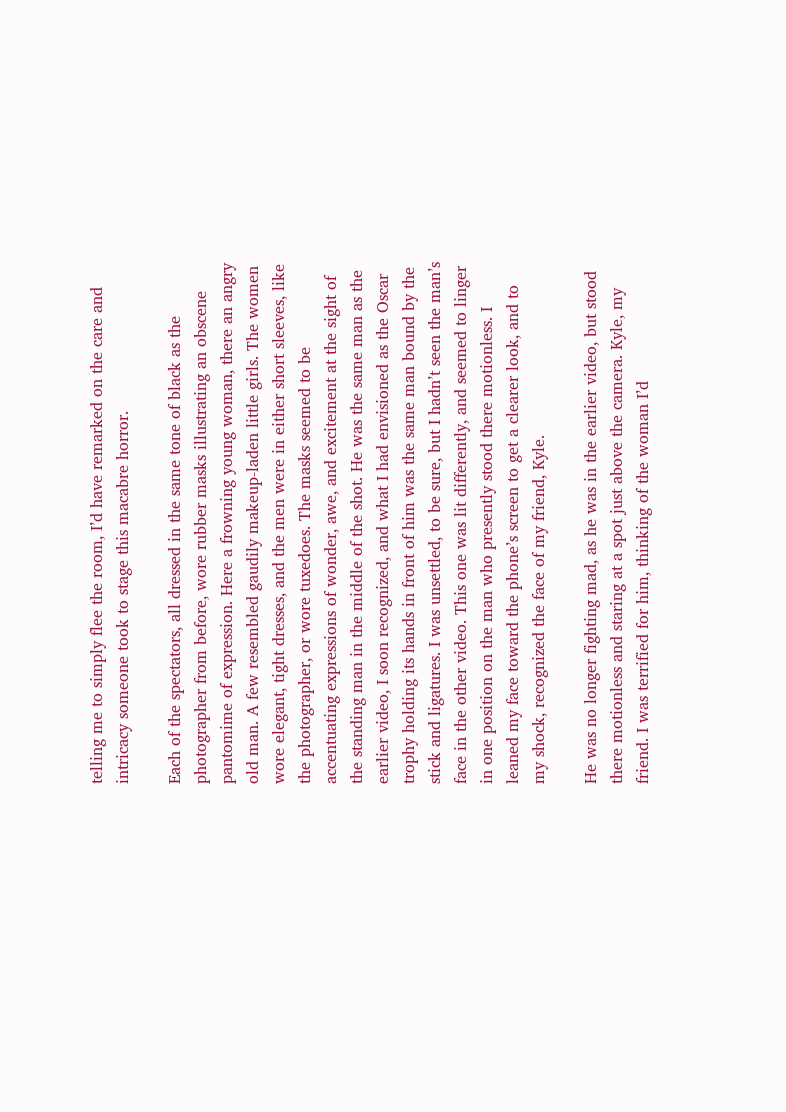telling me to simply flee the room, I’d have remarked on the care and intricacy someone took to stage this macabre horror.

Each of the spectators, all dressed in the same tone of black as the photographer from before, wore rubber masks illustrating an obscene pantomime of expression. Here a frowning young woman, there an angry old man. A few resembled gaudily makeup-laden little girls. The women wore elegant, tight dresses, and the men were in either short sleeves, like the photographer, or wore tuxedoes. The masks seemed to be accentuating expressions of wonder, awe, and excitement at the sight of the standing man in the middle of the shot. He was the same man as the earlier video, I soon recognized, and what I had envisioned as the Oscar trophy holding its hands in front of him was the same man bound by the stick and ligatures. I was unsettled, to be sure, but I hadn’t seen the man’s face in the other video. This one was lit differently, and seemed to linger in one position on the man who presently stood there motionless. I leaned my face toward the phone’s screen to get a clearer look, and to my shock, recognized the face of my friend, Kyle.

He was no longer fighting mad, as he was in the earlier video, but stood there motionless and staring at a spot just above the camera. Kyle, my friend. I was terrified for him, thinking of the woman I’d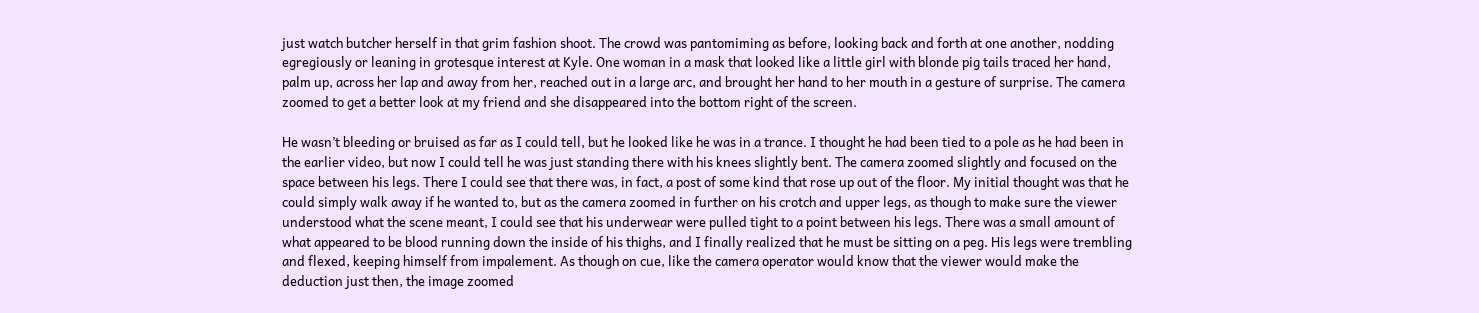just watch butcher herself in that grim fashion shoot. The crowd was pantomiming as before, looking back and forth at one another, nodding egregiously or leaning in grotesque interest at Kyle. One woman in a mask that looked like a little girl with blonde pig tails traced her hand, palm up, across her lap and away from her, reached out in a large arc, and brought her hand to her mouth in a gesture of surprise. The camera zoomed to get a better look at my friend and she disappeared into the bottom right of the screen.

He wasn’t bleeding or bruised as far as I could tell, but he looked like he was in a trance. I thought he had been tied to a pole as he had been in the earlier video, but now I could tell he was just standing there with his knees slightly bent. The camera zoomed slightly and focused on the space between his legs. There I could see that there was, in fact, a post of some kind that rose up out of the floor. My initial thought was that he could simply walk away if he wanted to, but as the camera zoomed in further on his crotch and upper legs, as though to make sure the viewer understood what the scene meant, I could see that his underwear were pulled tight to a point between his legs. There was a small amount of what appeared to be blood running down the inside of his thighs, and I finally realized that he must be sitting on a peg. His legs were trembling and flexed, keeping himself from impalement. As though on cue, like the camera operator would know that the viewer would make the deduction just then, the image zoomed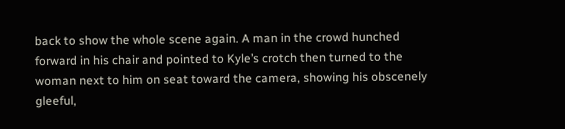back to show the whole scene again. A man in the crowd hunched forward in his chair and pointed to Kyle’s crotch then turned to the woman next to him on seat toward the camera, showing his obscenely gleeful,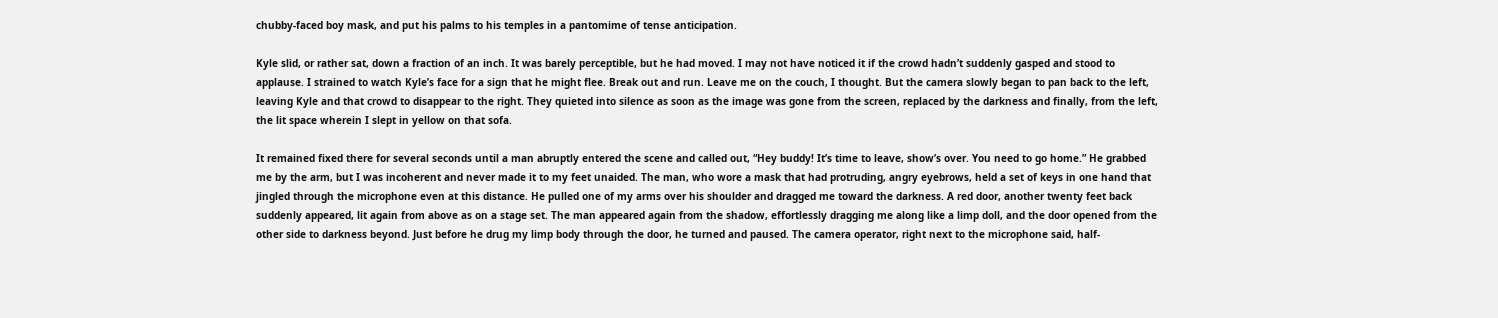chubby-faced boy mask, and put his palms to his temples in a pantomime of tense anticipation.

Kyle slid, or rather sat, down a fraction of an inch. It was barely perceptible, but he had moved. I may not have noticed it if the crowd hadn’t suddenly gasped and stood to applause. I strained to watch Kyle’s face for a sign that he might flee. Break out and run. Leave me on the couch, I thought. But the camera slowly began to pan back to the left, leaving Kyle and that crowd to disappear to the right. They quieted into silence as soon as the image was gone from the screen, replaced by the darkness and finally, from the left, the lit space wherein I slept in yellow on that sofa.

It remained fixed there for several seconds until a man abruptly entered the scene and called out, “Hey buddy! It’s time to leave, show’s over. You need to go home.” He grabbed me by the arm, but I was incoherent and never made it to my feet unaided. The man, who wore a mask that had protruding, angry eyebrows, held a set of keys in one hand that jingled through the microphone even at this distance. He pulled one of my arms over his shoulder and dragged me toward the darkness. A red door, another twenty feet back suddenly appeared, lit again from above as on a stage set. The man appeared again from the shadow, effortlessly dragging me along like a limp doll, and the door opened from the other side to darkness beyond. Just before he drug my limp body through the door, he turned and paused. The camera operator, right next to the microphone said, half-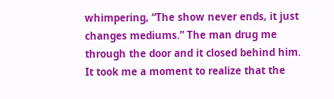whimpering, “The show never ends, it just changes mediums.” The man drug me through the door and it closed behind him. It took me a moment to realize that the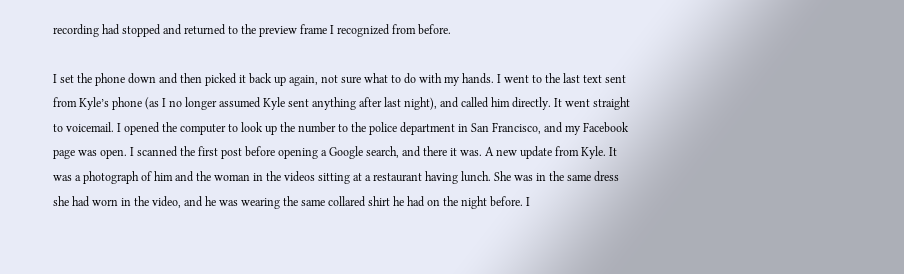recording had stopped and returned to the preview frame I recognized from before.

I set the phone down and then picked it back up again, not sure what to do with my hands. I went to the last text sent from Kyle’s phone (as I no longer assumed Kyle sent anything after last night), and called him directly. It went straight to voicemail. I opened the computer to look up the number to the police department in San Francisco, and my Facebook page was open. I scanned the first post before opening a Google search, and there it was. A new update from Kyle. It was a photograph of him and the woman in the videos sitting at a restaurant having lunch. She was in the same dress she had worn in the video, and he was wearing the same collared shirt he had on the night before. I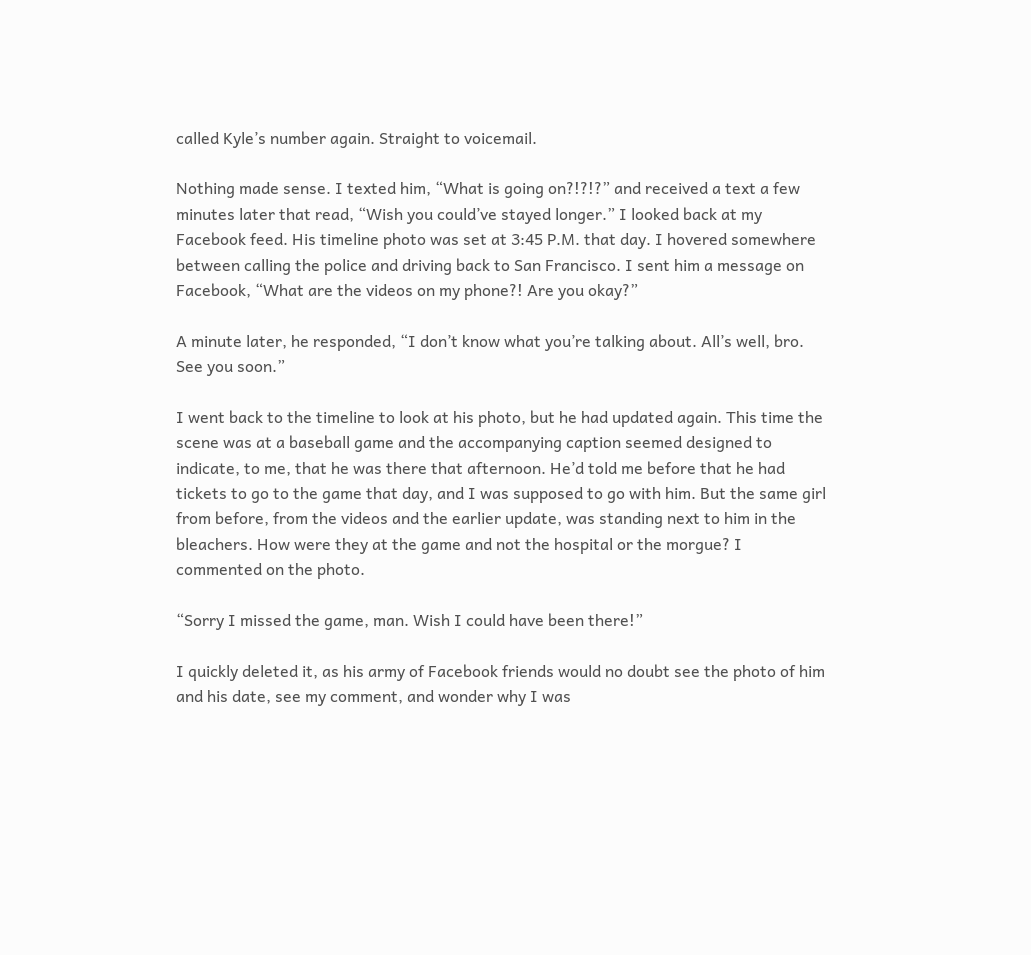called Kyle’s number again. Straight to voicemail.

Nothing made sense. I texted him, “What is going on?!?!?” and received a text a few minutes later that read, “Wish you could’ve stayed longer.” I looked back at my Facebook feed. His timeline photo was set at 3:45 P.M. that day. I hovered somewhere between calling the police and driving back to San Francisco. I sent him a message on Facebook, “What are the videos on my phone?! Are you okay?”

A minute later, he responded, “I don’t know what you’re talking about. All’s well, bro. See you soon.”

I went back to the timeline to look at his photo, but he had updated again. This time the scene was at a baseball game and the accompanying caption seemed designed to indicate, to me, that he was there that afternoon. He’d told me before that he had tickets to go to the game that day, and I was supposed to go with him. But the same girl from before, from the videos and the earlier update, was standing next to him in the bleachers. How were they at the game and not the hospital or the morgue? I commented on the photo.

“Sorry I missed the game, man. Wish I could have been there!”

I quickly deleted it, as his army of Facebook friends would no doubt see the photo of him and his date, see my comment, and wonder why I was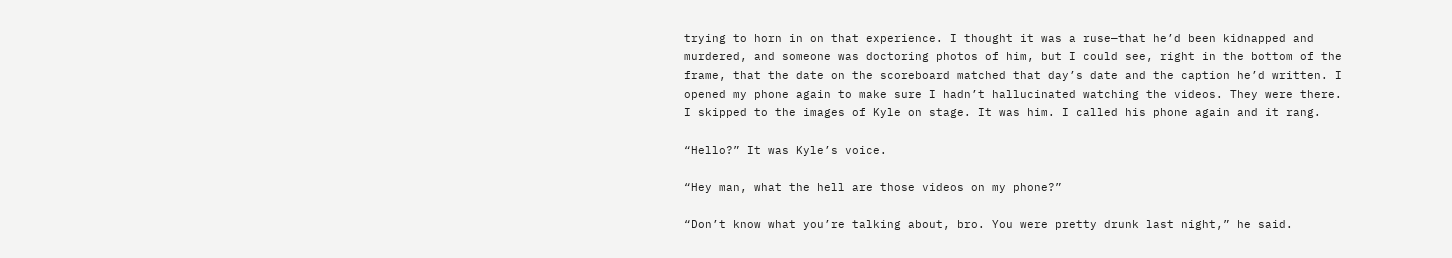trying to horn in on that experience. I thought it was a ruse—that he’d been kidnapped and murdered, and someone was doctoring photos of him, but I could see, right in the bottom of the frame, that the date on the scoreboard matched that day’s date and the caption he’d written. I opened my phone again to make sure I hadn’t hallucinated watching the videos. They were there. I skipped to the images of Kyle on stage. It was him. I called his phone again and it rang.

“Hello?” It was Kyle’s voice.

“Hey man, what the hell are those videos on my phone?”

“Don’t know what you’re talking about, bro. You were pretty drunk last night,” he said.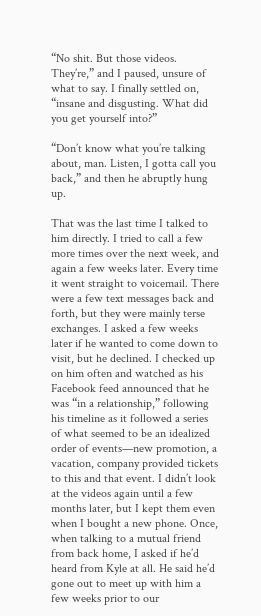“No shit. But those videos. They’re,” and I paused, unsure of what to say. I finally settled on, “insane and disgusting. What did you get yourself into?”

“Don’t know what you’re talking about, man. Listen, I gotta call you back,” and then he abruptly hung up.

That was the last time I talked to him directly. I tried to call a few more times over the next week, and again a few weeks later. Every time it went straight to voicemail. There were a few text messages back and forth, but they were mainly terse exchanges. I asked a few weeks later if he wanted to come down to visit, but he declined. I checked up on him often and watched as his Facebook feed announced that he was “in a relationship,” following his timeline as it followed a series of what seemed to be an idealized order of events—new promotion, a vacation, company provided tickets to this and that event. I didn’t look at the videos again until a few months later, but I kept them even when I bought a new phone. Once, when talking to a mutual friend from back home, I asked if he’d heard from Kyle at all. He said he’d gone out to meet up with him a few weeks prior to our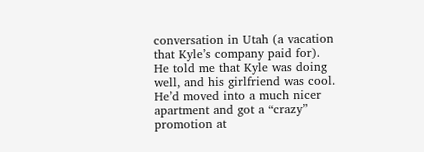conversation in Utah (a vacation that Kyle’s company paid for). He told me that Kyle was doing well, and his girlfriend was cool. He’d moved into a much nicer apartment and got a “crazy” promotion at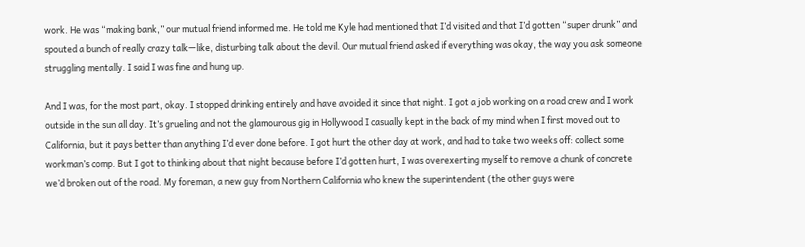work. He was “making bank,” our mutual friend informed me. He told me Kyle had mentioned that I’d visited and that I’d gotten “super drunk” and spouted a bunch of really crazy talk—like, disturbing talk about the devil. Our mutual friend asked if everything was okay, the way you ask someone struggling mentally. I said I was fine and hung up.

And I was, for the most part, okay. I stopped drinking entirely and have avoided it since that night. I got a job working on a road crew and I work outside in the sun all day. It’s grueling and not the glamourous gig in Hollywood I casually kept in the back of my mind when I first moved out to California, but it pays better than anything I’d ever done before. I got hurt the other day at work, and had to take two weeks off: collect some workman’s comp. But I got to thinking about that night because before I’d gotten hurt, I was overexerting myself to remove a chunk of concrete we’d broken out of the road. My foreman, a new guy from Northern California who knew the superintendent (the other guys were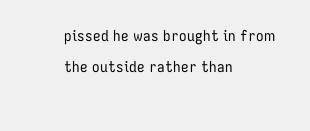pissed he was brought in from the outside rather than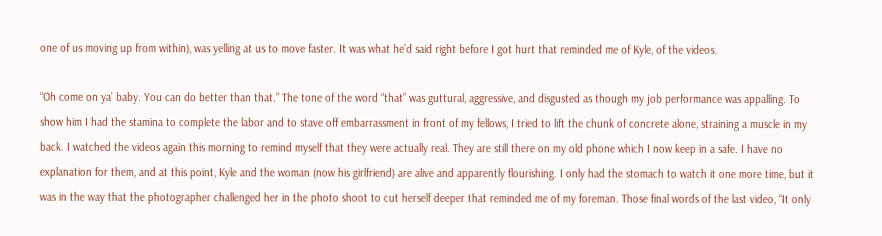one of us moving up from within), was yelling at us to move faster. It was what he’d said right before I got hurt that reminded me of Kyle, of the videos.

“Oh come on ya’ baby. You can do better than that.” The tone of the word “that” was guttural, aggressive, and disgusted as though my job performance was appalling. To show him I had the stamina to complete the labor and to stave off embarrassment in front of my fellows, I tried to lift the chunk of concrete alone, straining a muscle in my back. I watched the videos again this morning to remind myself that they were actually real. They are still there on my old phone which I now keep in a safe. I have no explanation for them, and at this point, Kyle and the woman (now his girlfriend) are alive and apparently flourishing. I only had the stomach to watch it one more time, but it was in the way that the photographer challenged her in the photo shoot to cut herself deeper that reminded me of my foreman. Those final words of the last video, “It only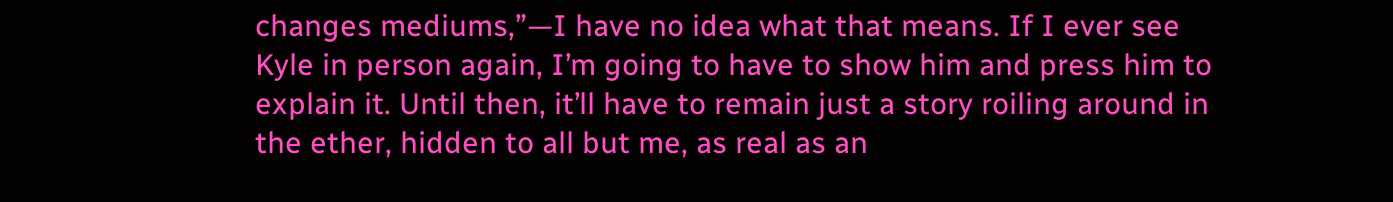changes mediums,”—I have no idea what that means. If I ever see Kyle in person again, I’m going to have to show him and press him to explain it. Until then, it’ll have to remain just a story roiling around in the ether, hidden to all but me, as real as an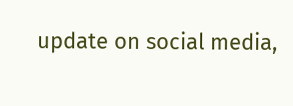update on social media,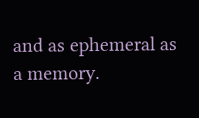and as ephemeral as a memory.